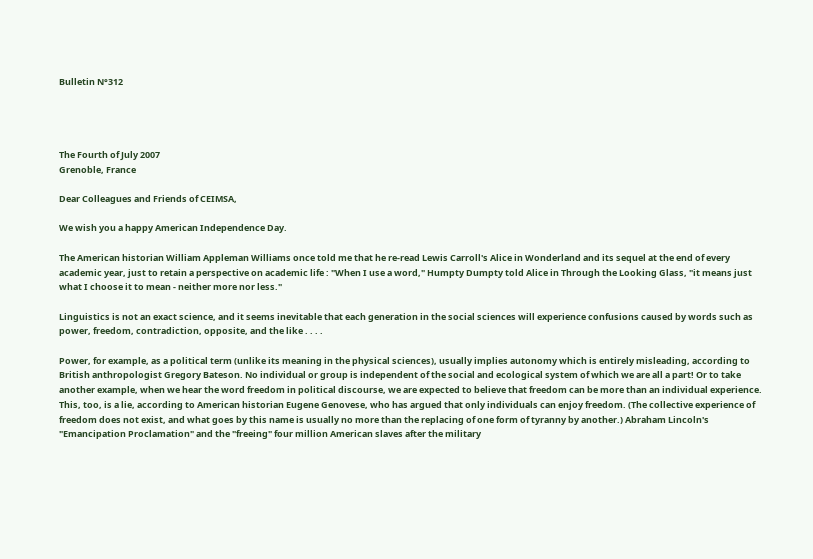Bulletin N°312




The Fourth of July 2007
Grenoble, France

Dear Colleagues and Friends of CEIMSA,

We wish you a happy American Independence Day.

The American historian William Appleman Williams once told me that he re-read Lewis Carroll's Alice in Wonderland and its sequel at the end of every academic year, just to retain a perspective on academic life : "When I use a word," Humpty Dumpty told Alice in Through the Looking Glass, "it means just what I choose it to mean - neither more nor less."

Linguistics is not an exact science, and it seems inevitable that each generation in the social sciences will experience confusions caused by words such as power, freedom, contradiction, opposite, and the like . . . .

Power, for example, as a political term (unlike its meaning in the physical sciences), usually implies autonomy which is entirely misleading, according to British anthropologist Gregory Bateson. No individual or group is independent of the social and ecological system of which we are all a part! Or to take another example, when we hear the word freedom in political discourse, we are expected to believe that freedom can be more than an individual experience. This, too, is a lie, according to American historian Eugene Genovese, who has argued that only individuals can enjoy freedom. (The collective experience of freedom does not exist, and what goes by this name is usually no more than the replacing of one form of tyranny by another.) Abraham Lincoln's "Emancipation Proclamation" and the "freeing" four million American slaves after the military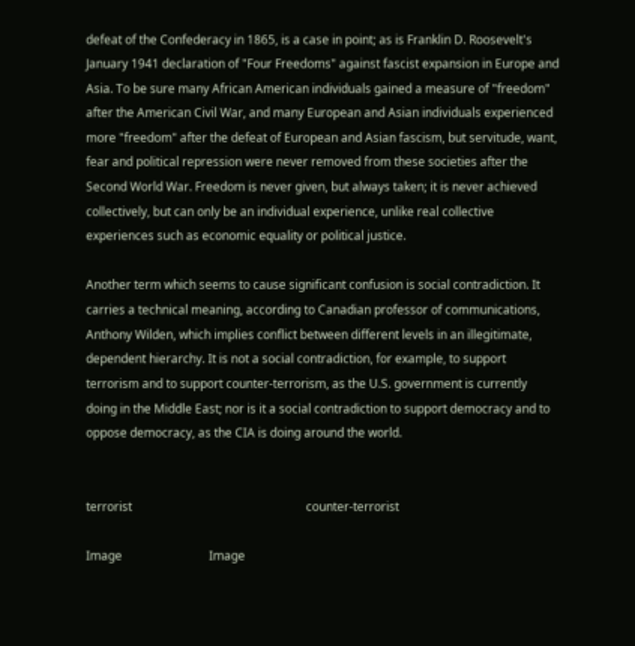defeat of the Confederacy in 1865, is a case in point; as is Franklin D. Roosevelt's January 1941 declaration of "Four Freedoms" against fascist expansion in Europe and Asia. To be sure many African American individuals gained a measure of "freedom" after the American Civil War, and many European and Asian individuals experienced more "freedom" after the defeat of European and Asian fascism, but servitude, want, fear and political repression were never removed from these societies after the Second World War. Freedom is never given, but always taken; it is never achieved collectively, but can only be an individual experience, unlike real collective experiences such as economic equality or political justice.

Another term which seems to cause significant confusion is social contradiction. It carries a technical meaning, according to Canadian professor of communications, Anthony Wilden, which implies conflict between different levels in an illegitimate, dependent hierarchy. It is not a social contradiction, for example, to support terrorism and to support counter-terrorism, as the U.S. government is currently doing in the Middle East; nor is it a social contradiction to support democracy and to oppose democracy, as the CIA is doing around the world.


terrorist                                                          counter-terrorist

Image                             Image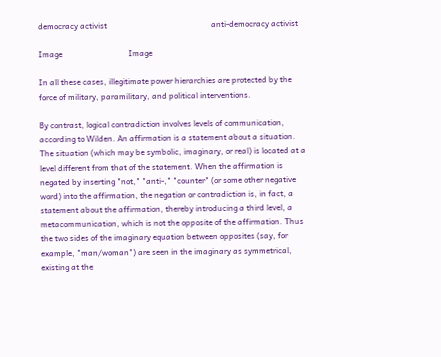democracy activist                                                    anti-democracy activist

Image                                 Image

In all these cases, illegitimate power hierarchies are protected by the force of military, paramilitary, and political interventions.

By contrast, logical contradiction involves levels of communication, according to Wilden. An affirmation is a statement about a situation. The situation (which may be symbolic, imaginary, or real) is located at a level different from that of the statement. When the affirmation is negated by inserting "not," "anti-," "counter" (or some other negative word) into the affirmation, the negation or contradiction is, in fact, a statement about the affirmation, thereby introducing a third level, a metacommunication, which is not the opposite of the affirmation. Thus the two sides of the imaginary equation between opposites (say, for example, "man/woman") are seen in the imaginary as symmetrical, existing at the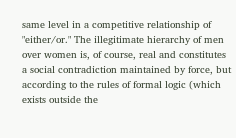same level in a competitive relationship of "either/or." The illegitimate hierarchy of men over women is, of course, real and constitutes a social contradiction maintained by force, but according to the rules of formal logic (which exists outside the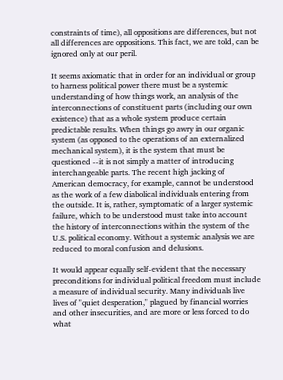constraints of time), all oppositions are differences, but not all differences are oppositions. This fact, we are told, can be ignored only at our peril.

It seems axiomatic that in order for an individual or group to harness political power there must be a systemic understanding of how things work, an analysis of the interconnections of constituent parts (including our own existence) that as a whole system produce certain predictable results. When things go awry in our organic system (as opposed to the operations of an externalized mechanical system), it is the system that must be questioned --it is not simply a matter of introducing interchangeable parts. The recent high jacking of American democracy, for example, cannot be understood as the work of a few diabolical individuals entering from the outside. It is, rather, symptomatic of a larger systemic failure, which to be understood must take into account the history of interconnections within the system of the U.S. political economy. Without a systemic analysis we are reduced to moral confusion and delusions.

It would appear equally self-evident that the necessary preconditions for individual political freedom must include a measure of individual security. Many individuals live lives of "quiet desperation," plagued by financial worries and other insecurities, and are more or less forced to do  what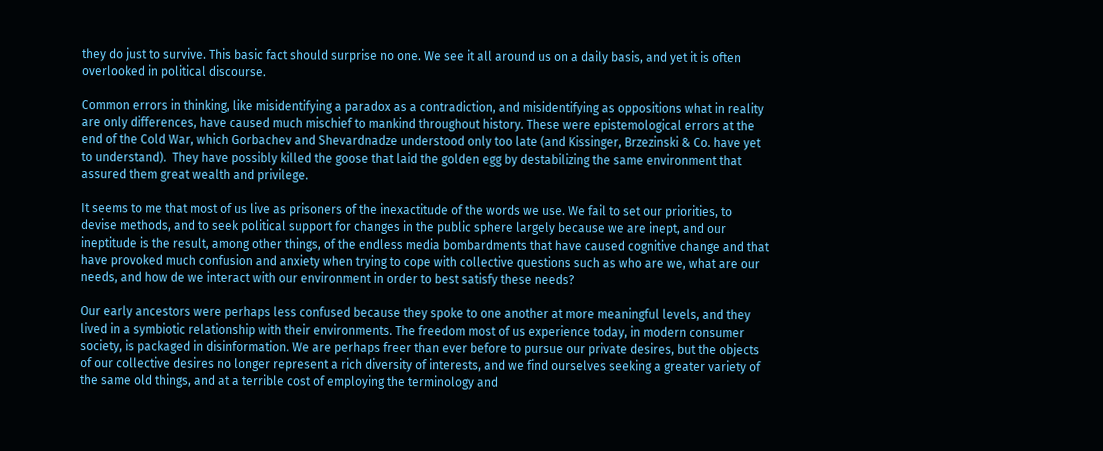they do just to survive. This basic fact should surprise no one. We see it all around us on a daily basis, and yet it is often overlooked in political discourse.

Common errors in thinking, like misidentifying a paradox as a contradiction, and misidentifying as oppositions what in reality are only differences, have caused much mischief to mankind throughout history. These were epistemological errors at the end of the Cold War, which Gorbachev and Shevardnadze understood only too late (and Kissinger, Brzezinski & Co. have yet to understand).  They have possibly killed the goose that laid the golden egg by destabilizing the same environment that assured them great wealth and privilege.

It seems to me that most of us live as prisoners of the inexactitude of the words we use. We fail to set our priorities, to devise methods, and to seek political support for changes in the public sphere largely because we are inept, and our ineptitude is the result, among other things, of the endless media bombardments that have caused cognitive change and that have provoked much confusion and anxiety when trying to cope with collective questions such as who are we, what are our needs, and how de we interact with our environment in order to best satisfy these needs?

Our early ancestors were perhaps less confused because they spoke to one another at more meaningful levels, and they lived in a symbiotic relationship with their environments. The freedom most of us experience today, in modern consumer society, is packaged in disinformation. We are perhaps freer than ever before to pursue our private desires, but the objects of our collective desires no longer represent a rich diversity of interests, and we find ourselves seeking a greater variety of the same old things, and at a terrible cost of employing the terminology and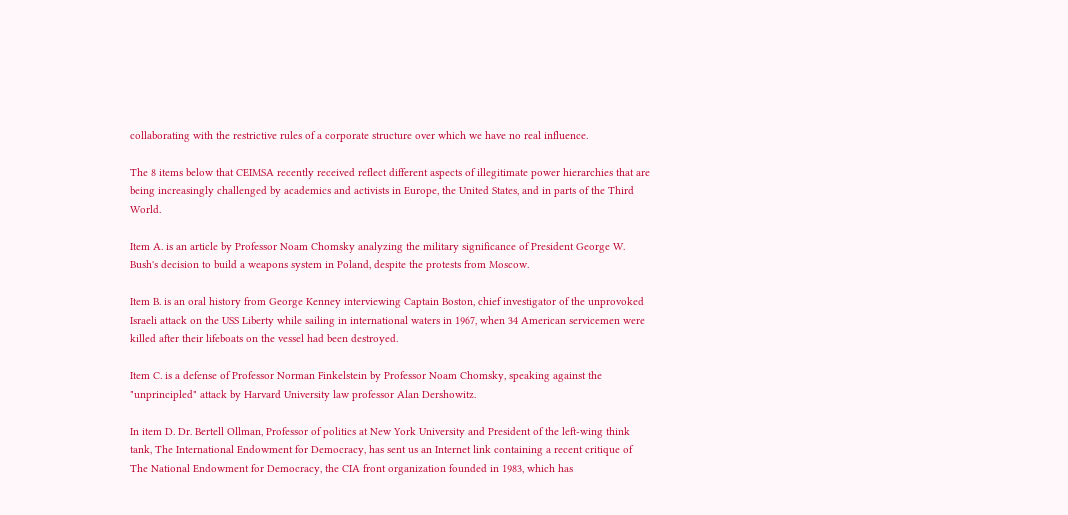collaborating with the restrictive rules of a corporate structure over which we have no real influence.

The 8 items below that CEIMSA recently received reflect different aspects of illegitimate power hierarchies that are being increasingly challenged by academics and activists in Europe, the United States, and in parts of the Third World.

Item A. is an article by Professor Noam Chomsky analyzing the military significance of President George W. Bush's decision to build a weapons system in Poland, despite the protests from Moscow.

Item B. is an oral history from George Kenney interviewing Captain Boston, chief investigator of the unprovoked Israeli attack on the USS Liberty while sailing in international waters in 1967, when 34 American servicemen were killed after their lifeboats on the vessel had been destroyed.

Item C. is a defense of Professor Norman Finkelstein by Professor Noam Chomsky, speaking against the "unprincipled" attack by Harvard University law professor Alan Dershowitz.

In item D. Dr. Bertell Ollman, Professor of politics at New York University and President of the left-wing think tank, The International Endowment for Democracy, has sent us an Internet link containing a recent critique of The National Endowment for Democracy, the CIA front organization founded in 1983, which has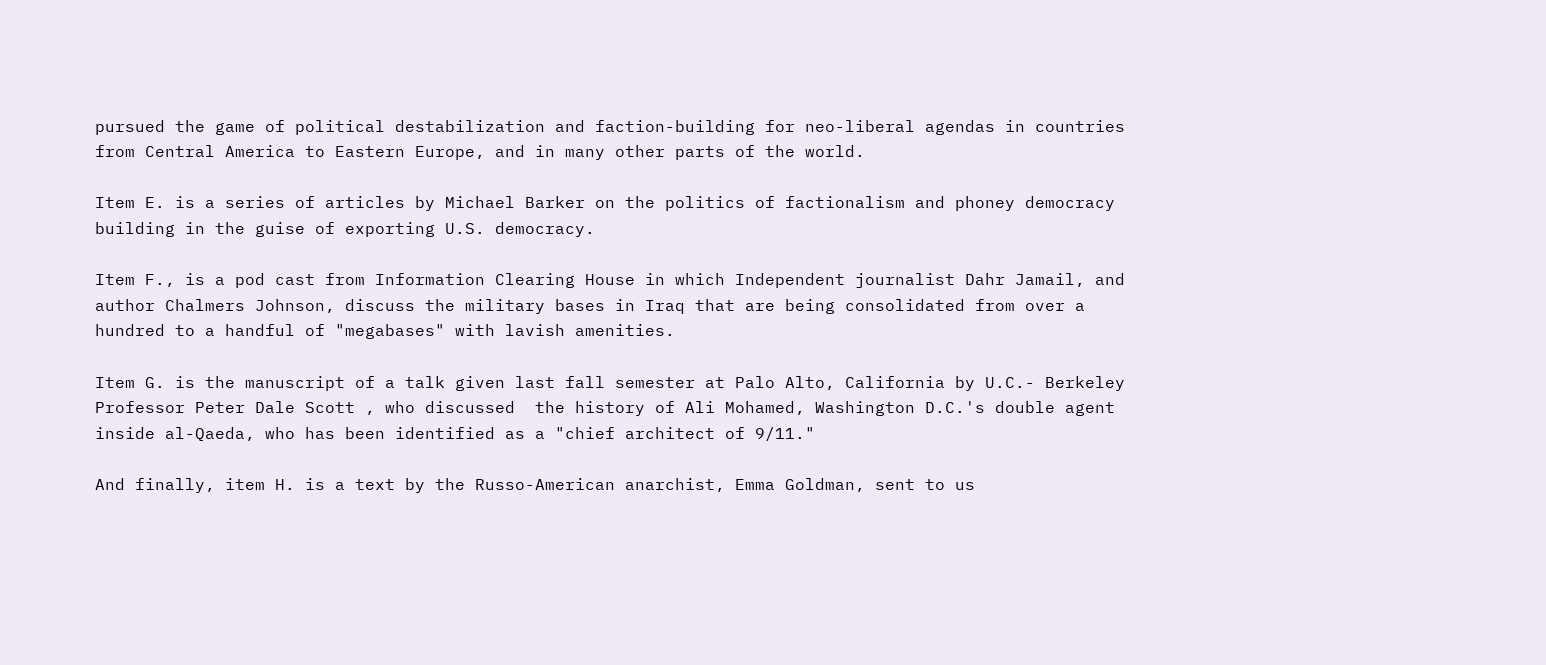pursued the game of political destabilization and faction-building for neo-liberal agendas in countries from Central America to Eastern Europe, and in many other parts of the world.

Item E. is a series of articles by Michael Barker on the politics of factionalism and phoney democracy building in the guise of exporting U.S. democracy.

Item F., is a pod cast from Information Clearing House in which Independent journalist Dahr Jamail, and author Chalmers Johnson, discuss the military bases in Iraq that are being consolidated from over a hundred to a handful of "megabases" with lavish amenities.

Item G. is the manuscript of a talk given last fall semester at Palo Alto, California by U.C.- Berkeley Professor Peter Dale Scott , who discussed  the history of Ali Mohamed, Washington D.C.'s double agent inside al-Qaeda, who has been identified as a "chief architect of 9/11."

And finally, item H. is a text by the Russo-American anarchist, Emma Goldman, sent to us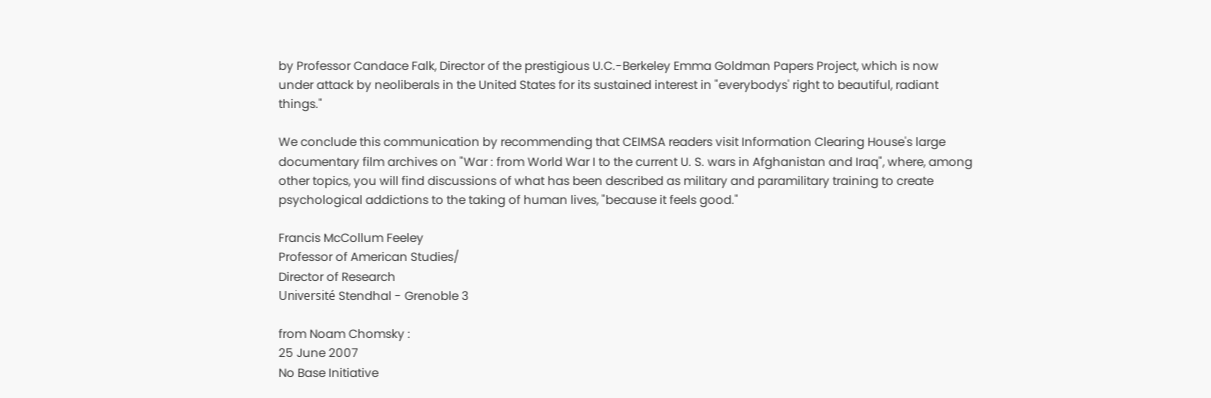by Professor Candace Falk, Director of the prestigious U.C.-Berkeley Emma Goldman Papers Project, which is now under attack by neoliberals in the United States for its sustained interest in "everybodys' right to beautiful, radiant things."

We conclude this communication by recommending that CEIMSA readers visit Information Clearing House's large documentary film archives on "War : from World War I to the current U. S. wars in Afghanistan and Iraq", where, among other topics, you will find discussions of what has been described as military and paramilitary training to create psychological addictions to the taking of human lives, "because it feels good."

Francis McCollum Feeley
Professor of American Studies/
Director of Research
Université Stendhal - Grenoble 3

from Noam Chomsky :
25 June 2007
No Base Initiative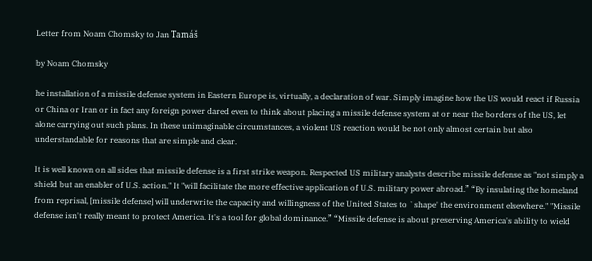Letter from Noam Chomsky to Jan Tamáš

by Noam Chomsky

he installation of a missile defense system in Eastern Europe is, virtually, a declaration of war. Simply imagine how the US would react if Russia or China or Iran or in fact any foreign power dared even to think about placing a missile defense system at or near the borders of the US, let alone carrying out such plans. In these unimaginable circumstances, a violent US reaction would be not only almost certain but also understandable for reasons that are simple and clear.

It is well known on all sides that missile defense is a first strike weapon. Respected US military analysts describe missile defense as "not simply a shield but an enabler of U.S. action." It "will facilitate the more effective application of U.S. military power abroad.” “By insulating the homeland from reprisal, [missile defense] will underwrite the capacity and willingness of the United States to `shape' the environment elsewhere." "Missile defense isn't really meant to protect America. It's a tool for global dominance.” “Missile defense is about preserving America's ability to wield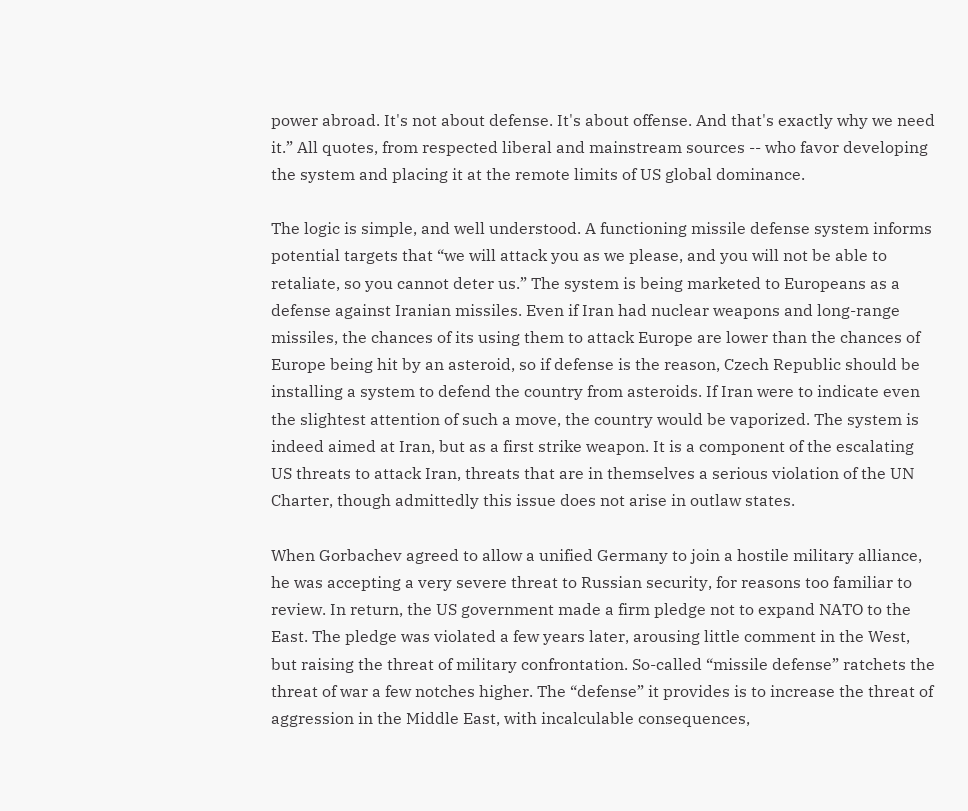power abroad. It's not about defense. It's about offense. And that's exactly why we need it.” All quotes, from respected liberal and mainstream sources -- who favor developing the system and placing it at the remote limits of US global dominance.

The logic is simple, and well understood. A functioning missile defense system informs potential targets that “we will attack you as we please, and you will not be able to retaliate, so you cannot deter us.” The system is being marketed to Europeans as a defense against Iranian missiles. Even if Iran had nuclear weapons and long-range missiles, the chances of its using them to attack Europe are lower than the chances of Europe being hit by an asteroid, so if defense is the reason, Czech Republic should be installing a system to defend the country from asteroids. If Iran were to indicate even the slightest attention of such a move, the country would be vaporized. The system is indeed aimed at Iran, but as a first strike weapon. It is a component of the escalating US threats to attack Iran, threats that are in themselves a serious violation of the UN Charter, though admittedly this issue does not arise in outlaw states.

When Gorbachev agreed to allow a unified Germany to join a hostile military alliance, he was accepting a very severe threat to Russian security, for reasons too familiar to review. In return, the US government made a firm pledge not to expand NATO to the East. The pledge was violated a few years later, arousing little comment in the West, but raising the threat of military confrontation. So-called “missile defense” ratchets the threat of war a few notches higher. The “defense” it provides is to increase the threat of aggression in the Middle East, with incalculable consequences,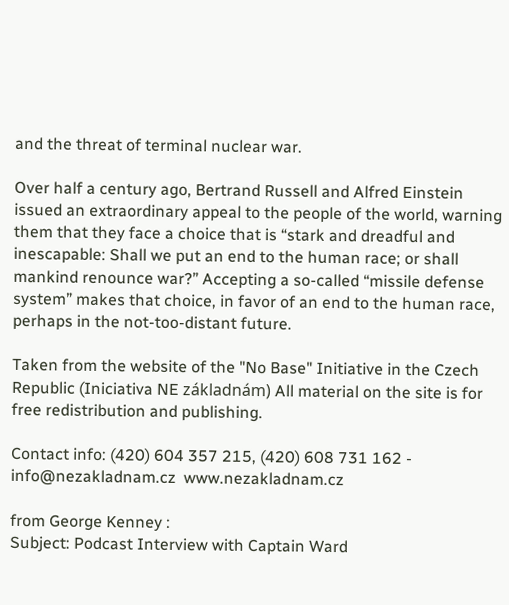and the threat of terminal nuclear war.

Over half a century ago, Bertrand Russell and Alfred Einstein issued an extraordinary appeal to the people of the world, warning them that they face a choice that is “stark and dreadful and inescapable: Shall we put an end to the human race; or shall mankind renounce war?” Accepting a so-called “missile defense system” makes that choice, in favor of an end to the human race, perhaps in the not-too-distant future.

Taken from the website of the "No Base" Initiative in the Czech Republic (Iniciativa NE základnám) All material on the site is for free redistribution and publishing.

Contact info: (420) 604 357 215, (420) 608 731 162 - info@nezakladnam.cz  www.nezakladnam.cz

from George Kenney :
Subject: Podcast Interview with Captain Ward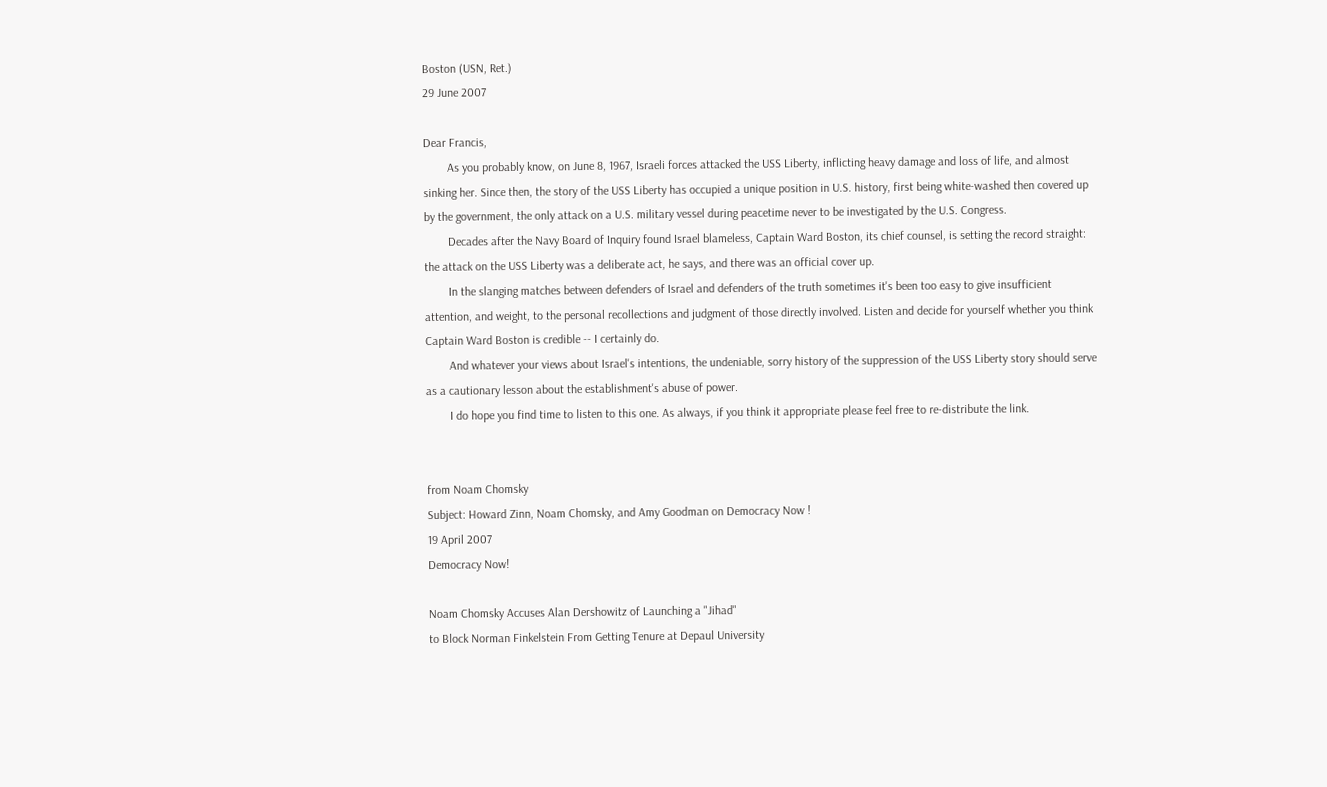Boston (USN, Ret.)
29 June 2007

Dear Francis,
        As you probably know, on June 8, 1967, Israeli forces attacked the USS Liberty, inflicting heavy damage and loss of life, and almost sinking her. Since then, the story of the USS Liberty has occupied a unique position in U.S. history, first being white-washed then covered up by the government, the only attack on a U.S. military vessel during peacetime never to be investigated by the U.S. Congress.
        Decades after the Navy Board of Inquiry found Israel blameless, Captain Ward Boston, its chief counsel, is setting the record straight: the attack on the USS Liberty was a deliberate act, he says, and there was an official cover up.
        In the slanging matches between defenders of Israel and defenders of the truth sometimes it's been too easy to give insufficient attention, and weight, to the personal recollections and judgment of those directly involved. Listen and decide for yourself whether you think Captain Ward Boston is credible -- I certainly do.
        And whatever your views about Israel's intentions, the undeniable, sorry history of the suppression of the USS Liberty story should serve as a cautionary lesson about the establishment's abuse of power.
        I do hope you find time to listen to this one. As always, if you think it appropriate please feel free to re-distribute the link.


from Noam Chomsky
Subject: Howard Zinn, Noam Chomsky, and Amy Goodman on Democracy Now !
19 April 2007
Democracy Now!

Noam Chomsky Accuses Alan Dershowitz of Launching a "Jihad"
to Block Norman Finkelstein From Getting Tenure at Depaul University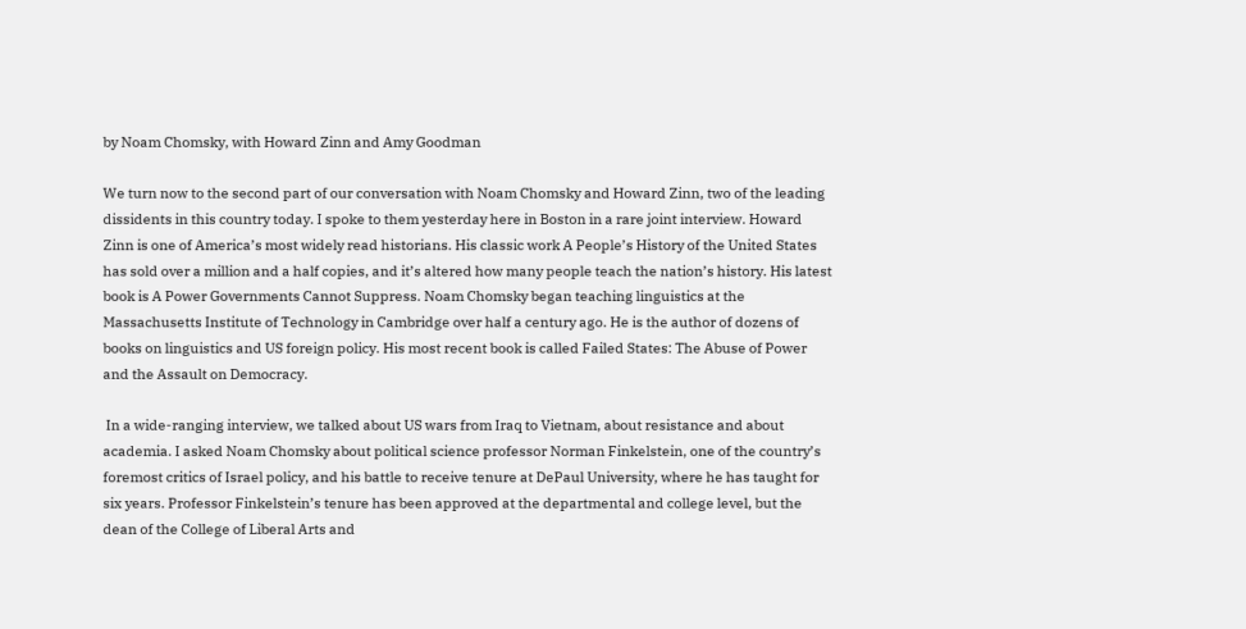by Noam Chomsky, with Howard Zinn and Amy Goodman

We turn now to the second part of our conversation with Noam Chomsky and Howard Zinn, two of the leading dissidents in this country today. I spoke to them yesterday here in Boston in a rare joint interview. Howard Zinn is one of America’s most widely read historians. His classic work A People’s History of the United States has sold over a million and a half copies, and it’s altered how many people teach the nation’s history. His latest book is A Power Governments Cannot Suppress. Noam Chomsky began teaching linguistics at the Massachusetts Institute of Technology in Cambridge over half a century ago. He is the author of dozens of books on linguistics and US foreign policy. His most recent book is called Failed States: The Abuse of Power and the Assault on Democracy.

 In a wide-ranging interview, we talked about US wars from Iraq to Vietnam, about resistance and about academia. I asked Noam Chomsky about political science professor Norman Finkelstein, one of the country’s foremost critics of Israel policy, and his battle to receive tenure at DePaul University, where he has taught for six years. Professor Finkelstein’s tenure has been approved at the departmental and college level, but the dean of the College of Liberal Arts and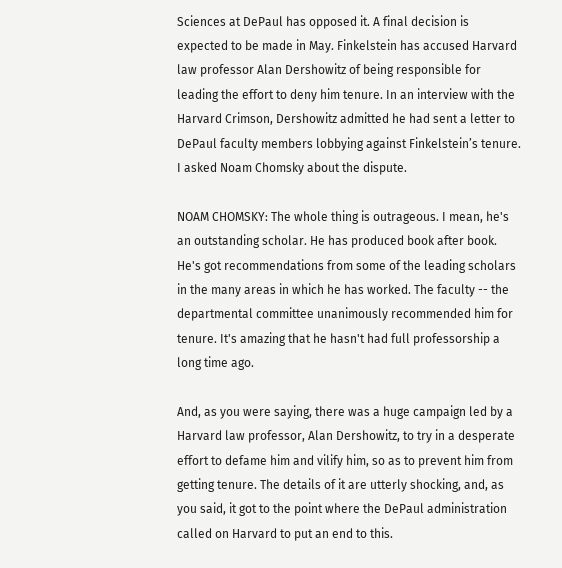Sciences at DePaul has opposed it. A final decision is expected to be made in May. Finkelstein has accused Harvard law professor Alan Dershowitz of being responsible for leading the effort to deny him tenure. In an interview with the Harvard Crimson, Dershowitz admitted he had sent a letter to DePaul faculty members lobbying against Finkelstein’s tenure. I asked Noam Chomsky about the dispute.

NOAM CHOMSKY: The whole thing is outrageous. I mean, he's an outstanding scholar. He has produced book after book. He's got recommendations from some of the leading scholars in the many areas in which he has worked. The faculty -- the departmental committee unanimously recommended him for tenure. It's amazing that he hasn't had full professorship a long time ago.

And, as you were saying, there was a huge campaign led by a Harvard law professor, Alan Dershowitz, to try in a desperate effort to defame him and vilify him, so as to prevent him from getting tenure. The details of it are utterly shocking, and, as you said, it got to the point where the DePaul administration called on Harvard to put an end to this.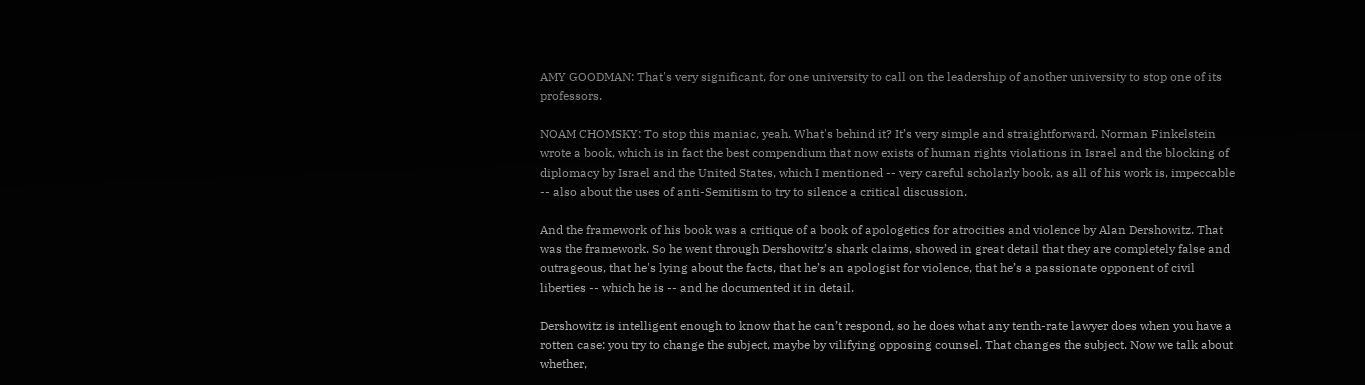AMY GOODMAN: That's very significant, for one university to call on the leadership of another university to stop one of its professors.

NOAM CHOMSKY: To stop this maniac, yeah. What's behind it? It’s very simple and straightforward. Norman Finkelstein wrote a book, which is in fact the best compendium that now exists of human rights violations in Israel and the blocking of diplomacy by Israel and the United States, which I mentioned -- very careful scholarly book, as all of his work is, impeccable -- also about the uses of anti-Semitism to try to silence a critical discussion.

And the framework of his book was a critique of a book of apologetics for atrocities and violence by Alan Dershowitz. That was the framework. So he went through Dershowitz’s shark claims, showed in great detail that they are completely false and outrageous, that he's lying about the facts, that he’s an apologist for violence, that he’s a passionate opponent of civil liberties -- which he is -- and he documented it in detail.

Dershowitz is intelligent enough to know that he can’t respond, so he does what any tenth-rate lawyer does when you have a rotten case: you try to change the subject, maybe by vilifying opposing counsel. That changes the subject. Now we talk about whether,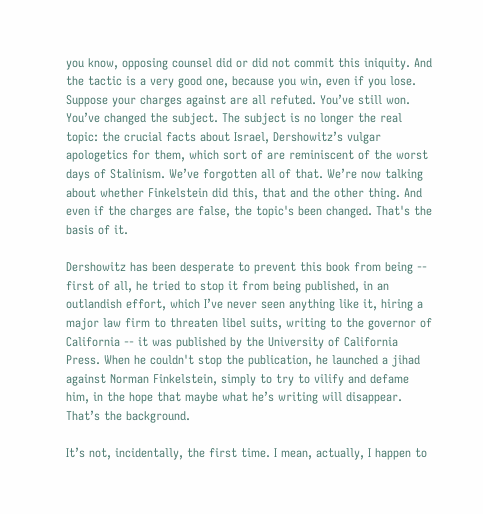you know, opposing counsel did or did not commit this iniquity. And the tactic is a very good one, because you win, even if you lose. Suppose your charges against are all refuted. You’ve still won. You’ve changed the subject. The subject is no longer the real topic: the crucial facts about Israel, Dershowitz’s vulgar apologetics for them, which sort of are reminiscent of the worst days of Stalinism. We’ve forgotten all of that. We’re now talking about whether Finkelstein did this, that and the other thing. And even if the charges are false, the topic's been changed. That's the basis of it.

Dershowitz has been desperate to prevent this book from being -- first of all, he tried to stop it from being published, in an outlandish effort, which I’ve never seen anything like it, hiring a major law firm to threaten libel suits, writing to the governor of California -- it was published by the University of California Press. When he couldn't stop the publication, he launched a jihad against Norman Finkelstein, simply to try to vilify and defame him, in the hope that maybe what he’s writing will disappear. That’s the background.

It’s not, incidentally, the first time. I mean, actually, I happen to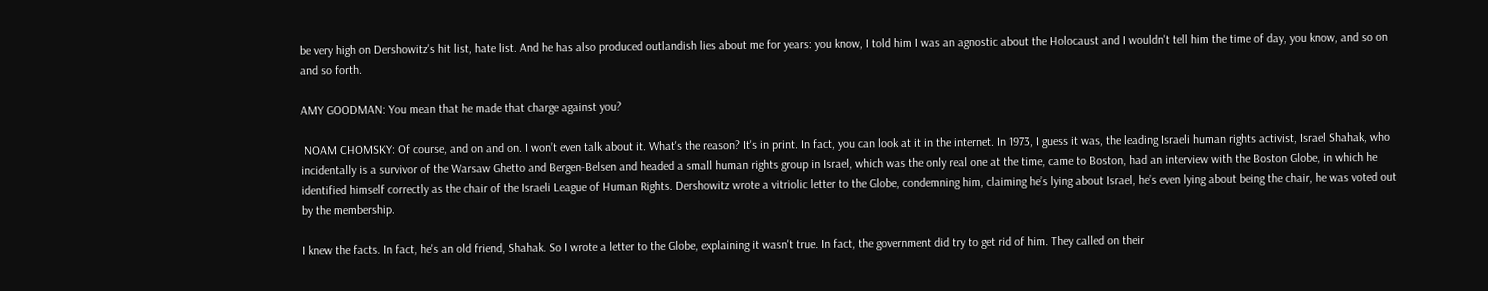be very high on Dershowitz's hit list, hate list. And he has also produced outlandish lies about me for years: you know, I told him I was an agnostic about the Holocaust and I wouldn't tell him the time of day, you know, and so on and so forth.

AMY GOODMAN: You mean that he made that charge against you?

 NOAM CHOMSKY: Of course, and on and on. I won’t even talk about it. What's the reason? It's in print. In fact, you can look at it in the internet. In 1973, I guess it was, the leading Israeli human rights activist, Israel Shahak, who incidentally is a survivor of the Warsaw Ghetto and Bergen-Belsen and headed a small human rights group in Israel, which was the only real one at the time, came to Boston, had an interview with the Boston Globe, in which he identified himself correctly as the chair of the Israeli League of Human Rights. Dershowitz wrote a vitriolic letter to the Globe, condemning him, claiming he’s lying about Israel, he’s even lying about being the chair, he was voted out by the membership.

I knew the facts. In fact, he's an old friend, Shahak. So I wrote a letter to the Globe, explaining it wasn't true. In fact, the government did try to get rid of him. They called on their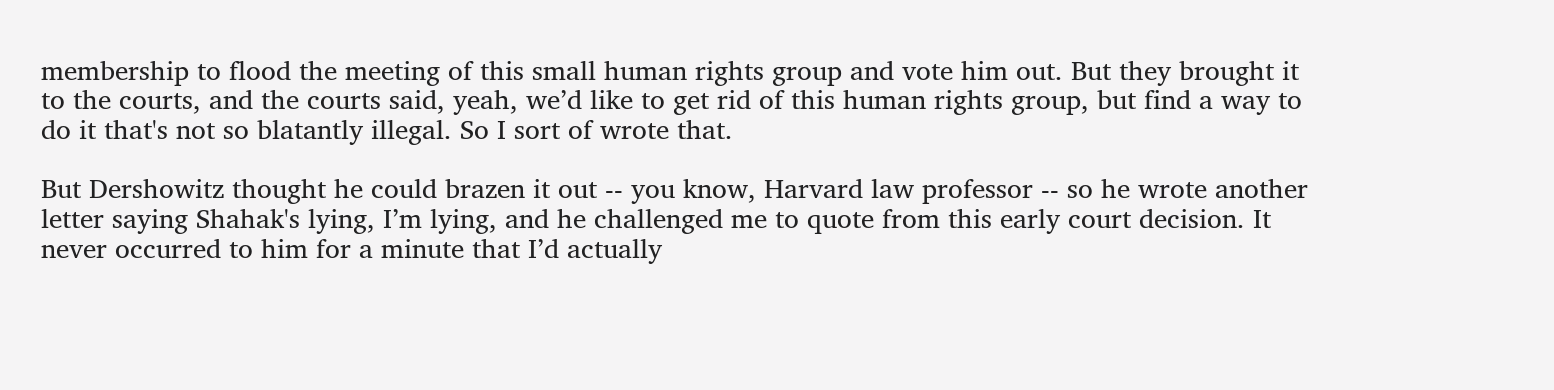membership to flood the meeting of this small human rights group and vote him out. But they brought it to the courts, and the courts said, yeah, we’d like to get rid of this human rights group, but find a way to do it that's not so blatantly illegal. So I sort of wrote that.

But Dershowitz thought he could brazen it out -- you know, Harvard law professor -- so he wrote another letter saying Shahak's lying, I’m lying, and he challenged me to quote from this early court decision. It never occurred to him for a minute that I’d actually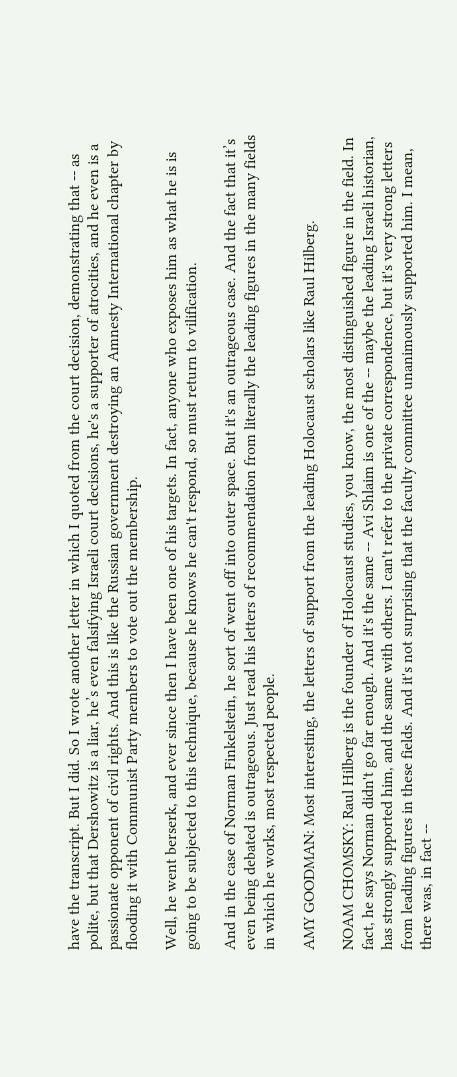have the transcript. But I did. So I wrote another letter in which I quoted from the court decision, demonstrating that -- as polite, but that Dershowitz is a liar, he’s even falsifying Israeli court decisions, he's a supporter of atrocities, and he even is a passionate opponent of civil rights. And this is like the Russian government destroying an Amnesty International chapter by flooding it with Communist Party members to vote out the membership.

Well, he went berserk, and ever since then I have been one of his targets. In fact, anyone who exposes him as what he is is going to be subjected to this technique, because he knows he can't respond, so must return to vilification.

And in the case of Norman Finkelstein, he sort of went off into outer space. But it's an outrageous case. And the fact that it’s even being debated is outrageous. Just read his letters of recommendation from literally the leading figures in the many fields in which he works, most respected people.

AMY GOODMAN: Most interesting, the letters of support from the leading Holocaust scholars like Raul Hilberg.

NOAM CHOMSKY: Raul Hilberg is the founder of Holocaust studies, you know, the most distinguished figure in the field. In fact, he says Norman didn't go far enough. And it's the same -- Avi Shlaim is one of the -- maybe the leading Israeli historian, has strongly supported him, and the same with others. I can't refer to the private correspondence, but it's very strong letters from leading figures in these fields. And it's not surprising that the faculty committee unanimously supported him. I mean, there was, in fact --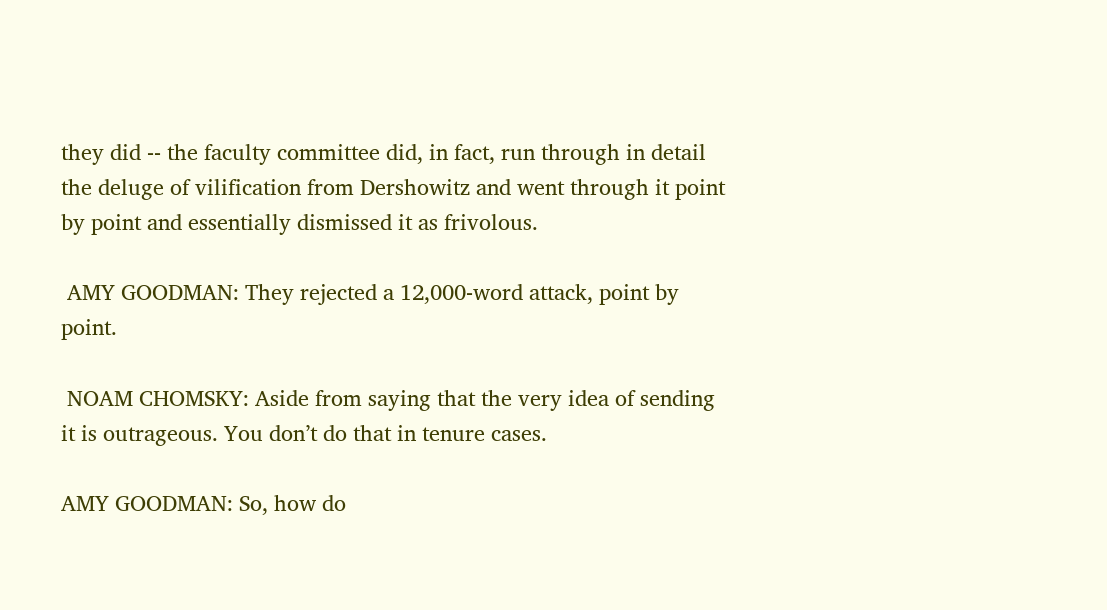they did -- the faculty committee did, in fact, run through in detail the deluge of vilification from Dershowitz and went through it point by point and essentially dismissed it as frivolous.

 AMY GOODMAN: They rejected a 12,000-word attack, point by point.

 NOAM CHOMSKY: Aside from saying that the very idea of sending it is outrageous. You don’t do that in tenure cases.

AMY GOODMAN: So, how do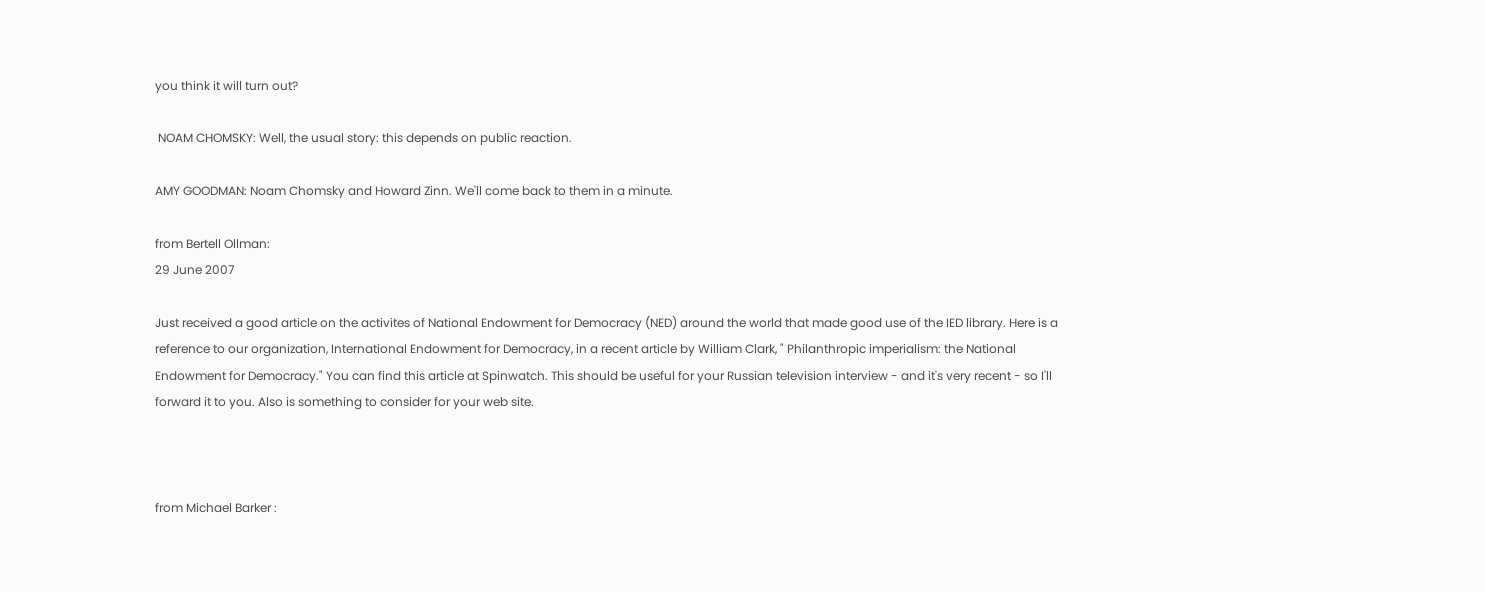you think it will turn out?

 NOAM CHOMSKY: Well, the usual story: this depends on public reaction.

AMY GOODMAN: Noam Chomsky and Howard Zinn. We'll come back to them in a minute.

from Bertell Ollman:
29 June 2007

Just received a good article on the activites of National Endowment for Democracy (NED) around the world that made good use of the IED library. Here is a reference to our organization, International Endowment for Democracy, in a recent article by William Clark, " Philanthropic imperialism: the National Endowment for Democracy." You can find this article at Spinwatch. This should be useful for your Russian television interview - and it's very recent - so I'll forward it to you. Also is something to consider for your web site.



from Michael Barker :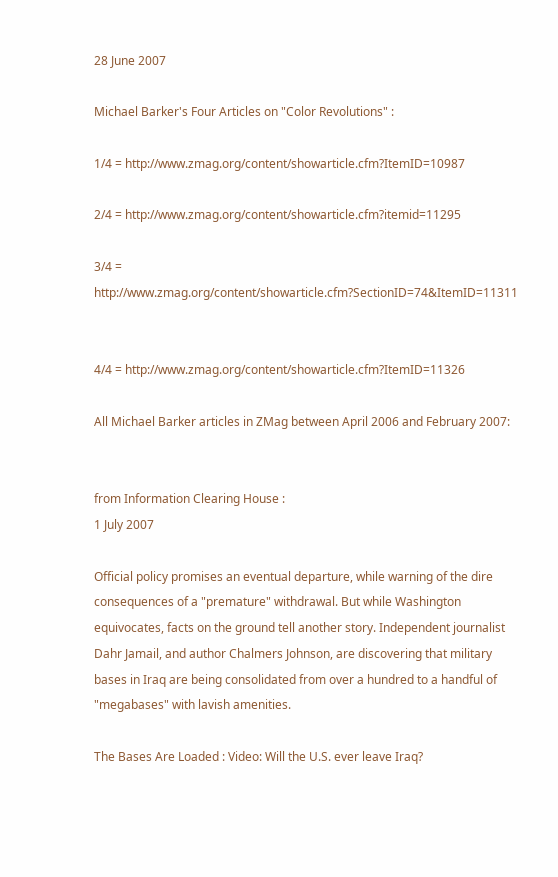28 June 2007

Michael Barker's Four Articles on "Color Revolutions" :

1/4 = http://www.zmag.org/content/showarticle.cfm?ItemID=10987

2/4 = http://www.zmag.org/content/showarticle.cfm?itemid=11295

3/4 = http://www.zmag.org/content/showarticle.cfm?SectionID=74&ItemID=11311


4/4 = http://www.zmag.org/content/showarticle.cfm?ItemID=11326

All Michael Barker articles in ZMag between April 2006 and February 2007:


from Information Clearing House :
1 July 2007

Official policy promises an eventual departure, while warning of the dire consequences of a "premature" withdrawal. But while Washington equivocates, facts on the ground tell another story. Independent journalist Dahr Jamail, and author Chalmers Johnson, are discovering that military bases in Iraq are being consolidated from over a hundred to a handful of "megabases" with lavish amenities.

The Bases Are Loaded : Video: Will the U.S. ever leave Iraq?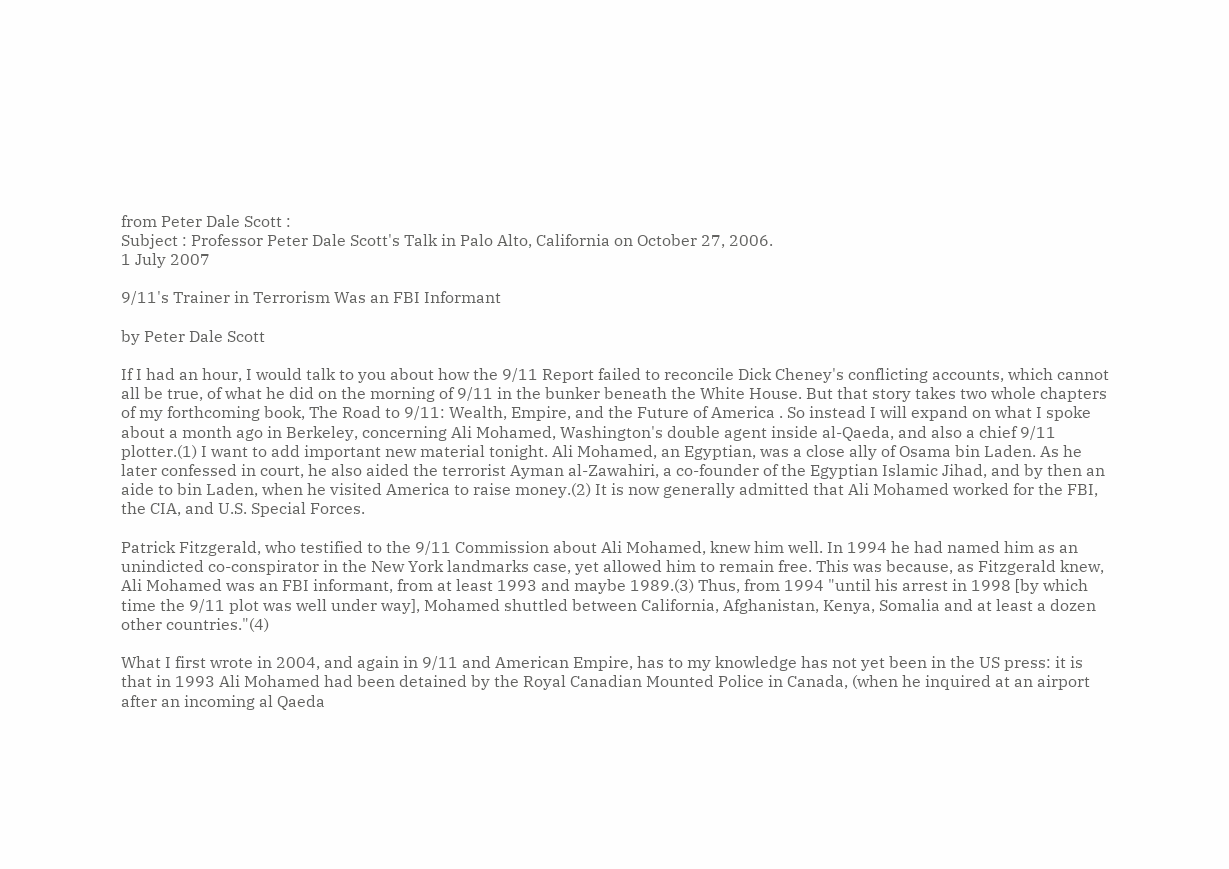from Peter Dale Scott :
Subject : Professor Peter Dale Scott's Talk in Palo Alto, California on October 27, 2006.
1 July 2007

9/11's Trainer in Terrorism Was an FBI Informant

by Peter Dale Scott

If I had an hour, I would talk to you about how the 9/11 Report failed to reconcile Dick Cheney's conflicting accounts, which cannot all be true, of what he did on the morning of 9/11 in the bunker beneath the White House. But that story takes two whole chapters of my forthcoming book, The Road to 9/11: Wealth, Empire, and the Future of America . So instead I will expand on what I spoke about a month ago in Berkeley, concerning Ali Mohamed, Washington's double agent inside al-Qaeda, and also a chief 9/11 plotter.(1) I want to add important new material tonight. Ali Mohamed, an Egyptian, was a close ally of Osama bin Laden. As he later confessed in court, he also aided the terrorist Ayman al-Zawahiri, a co-founder of the Egyptian Islamic Jihad, and by then an aide to bin Laden, when he visited America to raise money.(2) It is now generally admitted that Ali Mohamed worked for the FBI, the CIA, and U.S. Special Forces.

Patrick Fitzgerald, who testified to the 9/11 Commission about Ali Mohamed, knew him well. In 1994 he had named him as an unindicted co-conspirator in the New York landmarks case, yet allowed him to remain free. This was because, as Fitzgerald knew, Ali Mohamed was an FBI informant, from at least 1993 and maybe 1989.(3) Thus, from 1994 "until his arrest in 1998 [by which time the 9/11 plot was well under way], Mohamed shuttled between California, Afghanistan, Kenya, Somalia and at least a dozen other countries."(4)

What I first wrote in 2004, and again in 9/11 and American Empire, has to my knowledge has not yet been in the US press: it is that in 1993 Ali Mohamed had been detained by the Royal Canadian Mounted Police in Canada, (when he inquired at an airport after an incoming al Qaeda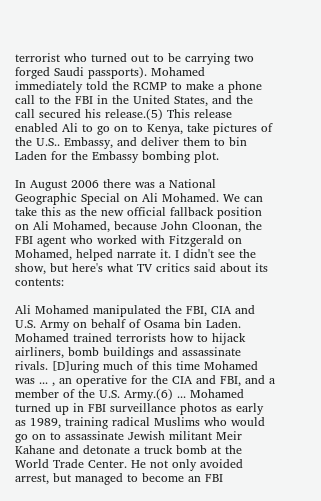terrorist who turned out to be carrying two forged Saudi passports). Mohamed immediately told the RCMP to make a phone call to the FBI in the United States, and the call secured his release.(5) This release enabled Ali to go on to Kenya, take pictures of the U.S.. Embassy, and deliver them to bin Laden for the Embassy bombing plot.

In August 2006 there was a National Geographic Special on Ali Mohamed. We can take this as the new official fallback position on Ali Mohamed, because John Cloonan, the FBI agent who worked with Fitzgerald on Mohamed, helped narrate it. I didn't see the show, but here's what TV critics said about its contents:

Ali Mohamed manipulated the FBI, CIA and U.S. Army on behalf of Osama bin Laden. Mohamed trained terrorists how to hijack airliners, bomb buildings and assassinate rivals. [D]uring much of this time Mohamed was ... , an operative for the CIA and FBI, and a member of the U.S. Army.(6) ... Mohamed turned up in FBI surveillance photos as early as 1989, training radical Muslims who would go on to assassinate Jewish militant Meir Kahane and detonate a truck bomb at the World Trade Center. He not only avoided arrest, but managed to become an FBI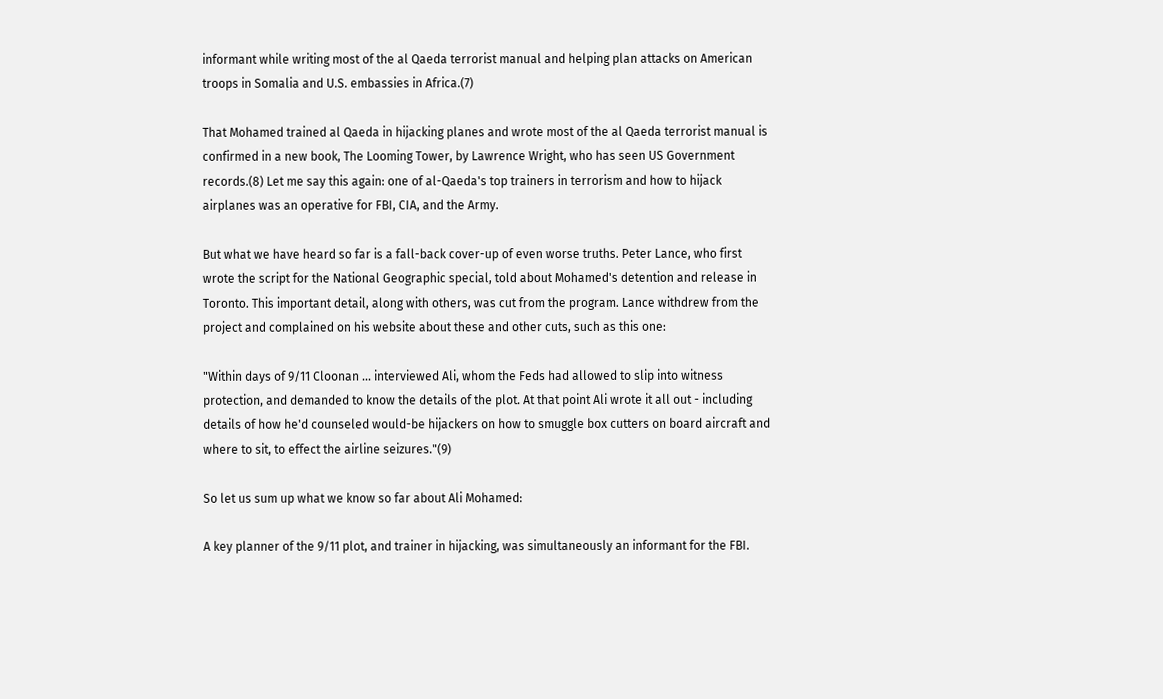informant while writing most of the al Qaeda terrorist manual and helping plan attacks on American troops in Somalia and U.S. embassies in Africa.(7)

That Mohamed trained al Qaeda in hijacking planes and wrote most of the al Qaeda terrorist manual is confirmed in a new book, The Looming Tower, by Lawrence Wright, who has seen US Government records.(8) Let me say this again: one of al-Qaeda's top trainers in terrorism and how to hijack airplanes was an operative for FBI, CIA, and the Army.

But what we have heard so far is a fall-back cover-up of even worse truths. Peter Lance, who first wrote the script for the National Geographic special, told about Mohamed's detention and release in Toronto. This important detail, along with others, was cut from the program. Lance withdrew from the project and complained on his website about these and other cuts, such as this one:

"Within days of 9/11 Cloonan ... interviewed Ali, whom the Feds had allowed to slip into witness protection, and demanded to know the details of the plot. At that point Ali wrote it all out - including details of how he'd counseled would-be hijackers on how to smuggle box cutters on board aircraft and where to sit, to effect the airline seizures."(9)

So let us sum up what we know so far about Ali Mohamed:

A key planner of the 9/11 plot, and trainer in hijacking, was simultaneously an informant for the FBI.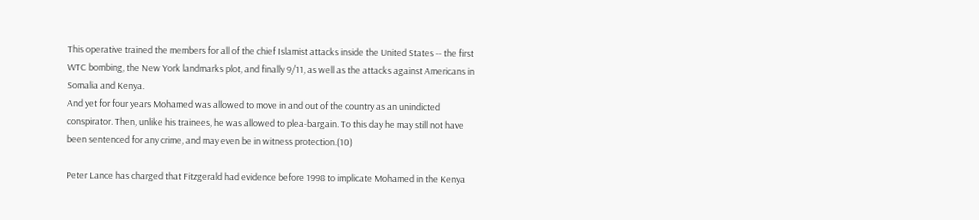This operative trained the members for all of the chief Islamist attacks inside the United States -- the first WTC bombing, the New York landmarks plot, and finally 9/11, as well as the attacks against Americans in Somalia and Kenya.
And yet for four years Mohamed was allowed to move in and out of the country as an unindicted conspirator. Then, unlike his trainees, he was allowed to plea-bargain. To this day he may still not have been sentenced for any crime, and may even be in witness protection.(10)

Peter Lance has charged that Fitzgerald had evidence before 1998 to implicate Mohamed in the Kenya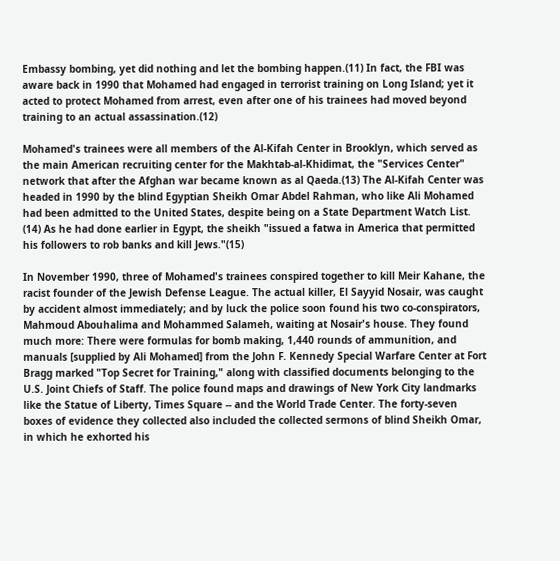Embassy bombing, yet did nothing and let the bombing happen.(11) In fact, the FBI was aware back in 1990 that Mohamed had engaged in terrorist training on Long Island; yet it acted to protect Mohamed from arrest, even after one of his trainees had moved beyond training to an actual assassination.(12)

Mohamed's trainees were all members of the Al-Kifah Center in Brooklyn, which served as the main American recruiting center for the Makhtab-al-Khidimat, the "Services Center" network that after the Afghan war became known as al Qaeda.(13) The Al-Kifah Center was headed in 1990 by the blind Egyptian Sheikh Omar Abdel Rahman, who like Ali Mohamed had been admitted to the United States, despite being on a State Department Watch List. (14) As he had done earlier in Egypt, the sheikh "issued a fatwa in America that permitted his followers to rob banks and kill Jews."(15)

In November 1990, three of Mohamed's trainees conspired together to kill Meir Kahane, the racist founder of the Jewish Defense League. The actual killer, El Sayyid Nosair, was caught by accident almost immediately; and by luck the police soon found his two co-conspirators, Mahmoud Abouhalima and Mohammed Salameh, waiting at Nosair's house. They found much more: There were formulas for bomb making, 1,440 rounds of ammunition, and manuals [supplied by Ali Mohamed] from the John F. Kennedy Special Warfare Center at Fort Bragg marked "Top Secret for Training," along with classified documents belonging to the U.S. Joint Chiefs of Staff. The police found maps and drawings of New York City landmarks like the Statue of Liberty, Times Square -- and the World Trade Center. The forty-seven boxes of evidence they collected also included the collected sermons of blind Sheikh Omar, in which he exhorted his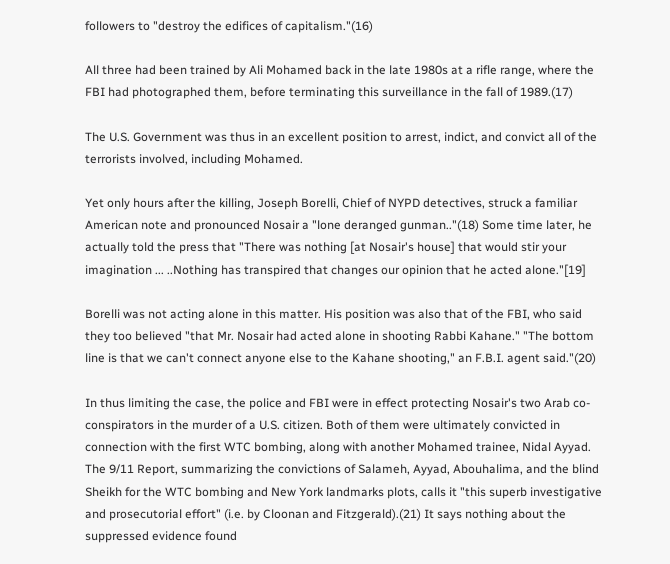followers to "destroy the edifices of capitalism."(16)

All three had been trained by Ali Mohamed back in the late 1980s at a rifle range, where the FBI had photographed them, before terminating this surveillance in the fall of 1989.(17)

The U.S. Government was thus in an excellent position to arrest, indict, and convict all of the terrorists involved, including Mohamed.

Yet only hours after the killing, Joseph Borelli, Chief of NYPD detectives, struck a familiar American note and pronounced Nosair a "lone deranged gunman.."(18) Some time later, he actually told the press that "There was nothing [at Nosair's house] that would stir your imagination ... ..Nothing has transpired that changes our opinion that he acted alone."[19]

Borelli was not acting alone in this matter. His position was also that of the FBI, who said they too believed "that Mr. Nosair had acted alone in shooting Rabbi Kahane." "The bottom line is that we can't connect anyone else to the Kahane shooting," an F.B.I. agent said."(20)

In thus limiting the case, the police and FBI were in effect protecting Nosair's two Arab co-conspirators in the murder of a U.S. citizen. Both of them were ultimately convicted in connection with the first WTC bombing, along with another Mohamed trainee, Nidal Ayyad. The 9/11 Report, summarizing the convictions of Salameh, Ayyad, Abouhalima, and the blind Sheikh for the WTC bombing and New York landmarks plots, calls it "this superb investigative and prosecutorial effort" (i.e. by Cloonan and Fitzgerald).(21) It says nothing about the suppressed evidence found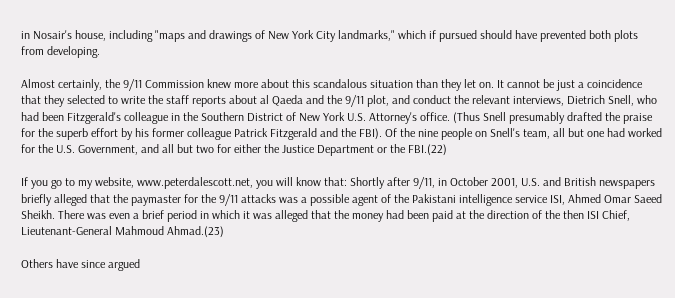in Nosair's house, including "maps and drawings of New York City landmarks," which if pursued should have prevented both plots from developing.

Almost certainly, the 9/11 Commission knew more about this scandalous situation than they let on. It cannot be just a coincidence that they selected to write the staff reports about al Qaeda and the 9/11 plot, and conduct the relevant interviews, Dietrich Snell, who had been Fitzgerald's colleague in the Southern District of New York U.S. Attorney's office. (Thus Snell presumably drafted the praise for the superb effort by his former colleague Patrick Fitzgerald and the FBI). Of the nine people on Snell's team, all but one had worked for the U.S. Government, and all but two for either the Justice Department or the FBI.(22)

If you go to my website, www.peterdalescott.net, you will know that: Shortly after 9/11, in October 2001, U.S. and British newspapers briefly alleged that the paymaster for the 9/11 attacks was a possible agent of the Pakistani intelligence service ISI, Ahmed Omar Saeed Sheikh. There was even a brief period in which it was alleged that the money had been paid at the direction of the then ISI Chief, Lieutenant-General Mahmoud Ahmad.(23)

Others have since argued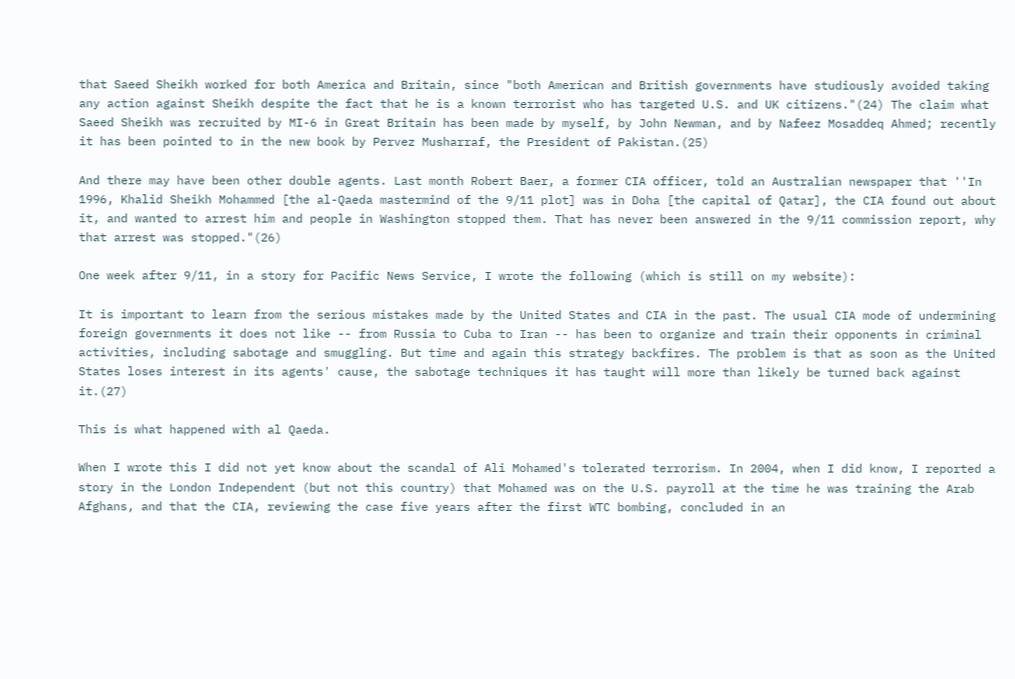that Saeed Sheikh worked for both America and Britain, since "both American and British governments have studiously avoided taking any action against Sheikh despite the fact that he is a known terrorist who has targeted U.S. and UK citizens."(24) The claim what Saeed Sheikh was recruited by MI-6 in Great Britain has been made by myself, by John Newman, and by Nafeez Mosaddeq Ahmed; recently it has been pointed to in the new book by Pervez Musharraf, the President of Pakistan.(25)

And there may have been other double agents. Last month Robert Baer, a former CIA officer, told an Australian newspaper that ''In 1996, Khalid Sheikh Mohammed [the al-Qaeda mastermind of the 9/11 plot] was in Doha [the capital of Qatar], the CIA found out about it, and wanted to arrest him and people in Washington stopped them. That has never been answered in the 9/11 commission report, why that arrest was stopped."(26)

One week after 9/11, in a story for Pacific News Service, I wrote the following (which is still on my website):

It is important to learn from the serious mistakes made by the United States and CIA in the past. The usual CIA mode of undermining foreign governments it does not like -- from Russia to Cuba to Iran -- has been to organize and train their opponents in criminal activities, including sabotage and smuggling. But time and again this strategy backfires. The problem is that as soon as the United States loses interest in its agents' cause, the sabotage techniques it has taught will more than likely be turned back against it.(27)

This is what happened with al Qaeda.

When I wrote this I did not yet know about the scandal of Ali Mohamed's tolerated terrorism. In 2004, when I did know, I reported a story in the London Independent (but not this country) that Mohamed was on the U.S. payroll at the time he was training the Arab Afghans, and that the CIA, reviewing the case five years after the first WTC bombing, concluded in an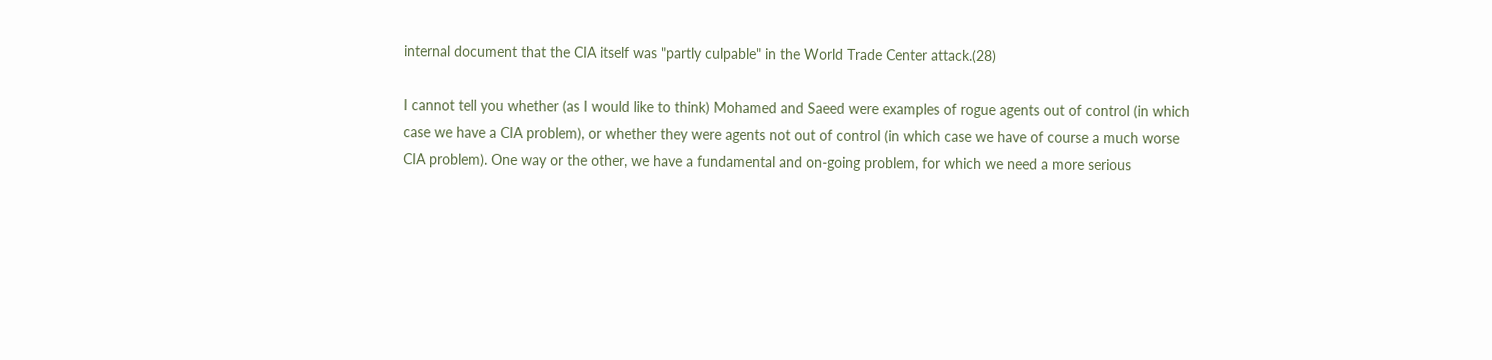internal document that the CIA itself was "partly culpable" in the World Trade Center attack.(28)

I cannot tell you whether (as I would like to think) Mohamed and Saeed were examples of rogue agents out of control (in which case we have a CIA problem), or whether they were agents not out of control (in which case we have of course a much worse CIA problem). One way or the other, we have a fundamental and on-going problem, for which we need a more serious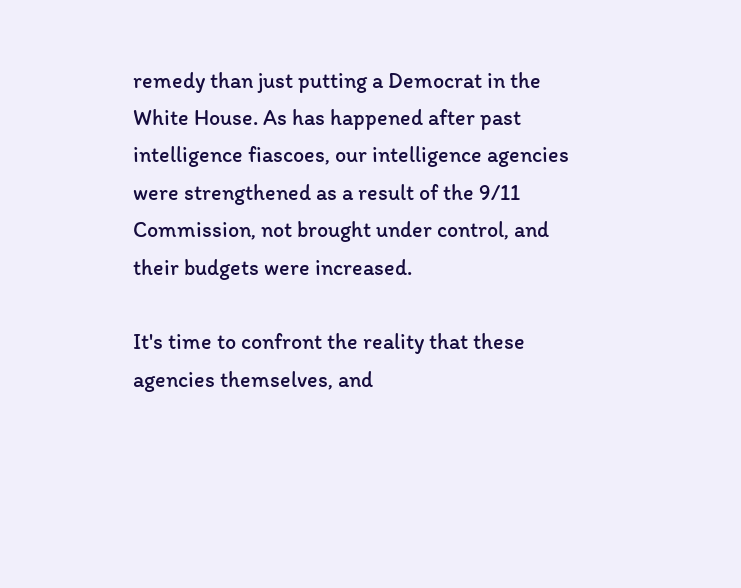remedy than just putting a Democrat in the White House. As has happened after past intelligence fiascoes, our intelligence agencies were strengthened as a result of the 9/11 Commission, not brought under control, and their budgets were increased.

It's time to confront the reality that these agencies themselves, and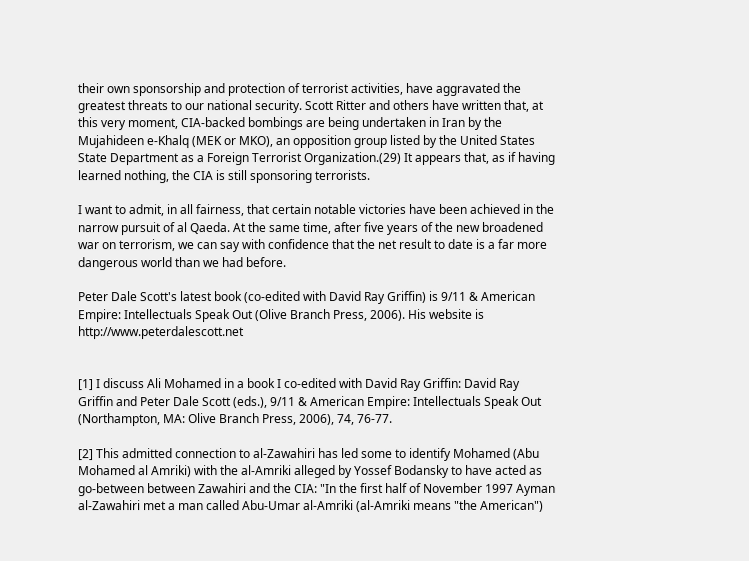their own sponsorship and protection of terrorist activities, have aggravated the greatest threats to our national security. Scott Ritter and others have written that, at this very moment, CIA-backed bombings are being undertaken in Iran by the Mujahideen e-Khalq (MEK or MKO), an opposition group listed by the United States State Department as a Foreign Terrorist Organization.(29) It appears that, as if having learned nothing, the CIA is still sponsoring terrorists.

I want to admit, in all fairness, that certain notable victories have been achieved in the narrow pursuit of al Qaeda. At the same time, after five years of the new broadened war on terrorism, we can say with confidence that the net result to date is a far more dangerous world than we had before.

Peter Dale Scott's latest book (co-edited with David Ray Griffin) is 9/11 & American Empire: Intellectuals Speak Out (Olive Branch Press, 2006). His website is http://www.peterdalescott.net


[1] I discuss Ali Mohamed in a book I co-edited with David Ray Griffin: David Ray Griffin and Peter Dale Scott (eds.), 9/11 & American Empire: Intellectuals Speak Out (Northampton, MA: Olive Branch Press, 2006), 74, 76-77.

[2] This admitted connection to al-Zawahiri has led some to identify Mohamed (Abu Mohamed al Amriki) with the al-Amriki alleged by Yossef Bodansky to have acted as go-between between Zawahiri and the CIA: "In the first half of November 1997 Ayman al-Zawahiri met a man called Abu-Umar al-Amriki (al-Amriki means "the American")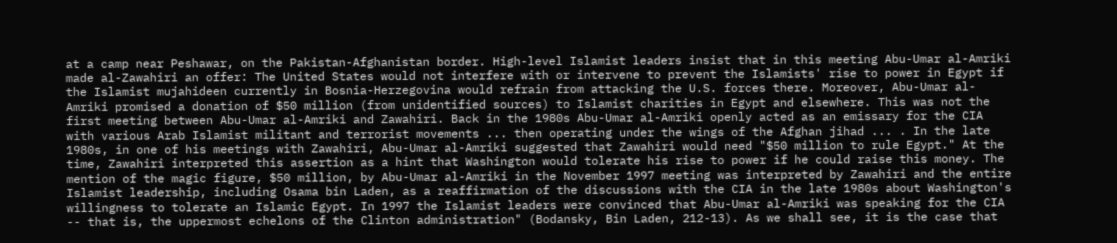at a camp near Peshawar, on the Pakistan-Afghanistan border. High-level Islamist leaders insist that in this meeting Abu-Umar al-Amriki made al-Zawahiri an offer: The United States would not interfere with or intervene to prevent the Islamists' rise to power in Egypt if the Islamist mujahideen currently in Bosnia-Herzegovina would refrain from attacking the U.S. forces there. Moreover, Abu-Umar al-Amriki promised a donation of $50 million (from unidentified sources) to Islamist charities in Egypt and elsewhere. This was not the first meeting between Abu-Umar al-Amriki and Zawahiri. Back in the 1980s Abu-Umar al-Amriki openly acted as an emissary for the CIA with various Arab Islamist militant and terrorist movements ... then operating under the wings of the Afghan jihad ... . In the late 1980s, in one of his meetings with Zawahiri, Abu-Umar al-Amriki suggested that Zawahiri would need "$50 million to rule Egypt." At the time, Zawahiri interpreted this assertion as a hint that Washington would tolerate his rise to power if he could raise this money. The mention of the magic figure, $50 million, by Abu-Umar al-Amriki in the November 1997 meeting was interpreted by Zawahiri and the entire Islamist leadership, including Osama bin Laden, as a reaffirmation of the discussions with the CIA in the late 1980s about Washington's willingness to tolerate an Islamic Egypt. In 1997 the Islamist leaders were convinced that Abu-Umar al-Amriki was speaking for the CIA -- that is, the uppermost echelons of the Clinton administration" (Bodansky, Bin Laden, 212-13). As we shall see, it is the case that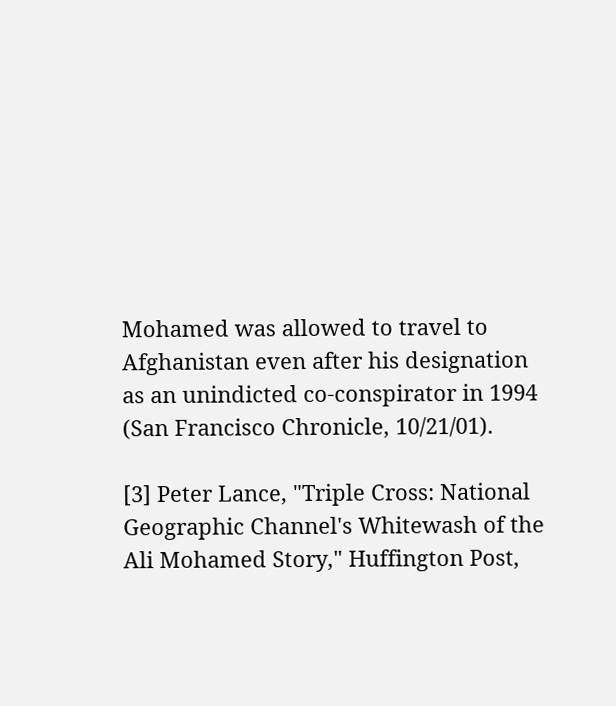Mohamed was allowed to travel to Afghanistan even after his designation as an unindicted co-conspirator in 1994 (San Francisco Chronicle, 10/21/01).

[3] Peter Lance, "Triple Cross: National Geographic Channel's Whitewash of the Ali Mohamed Story," Huffington Post,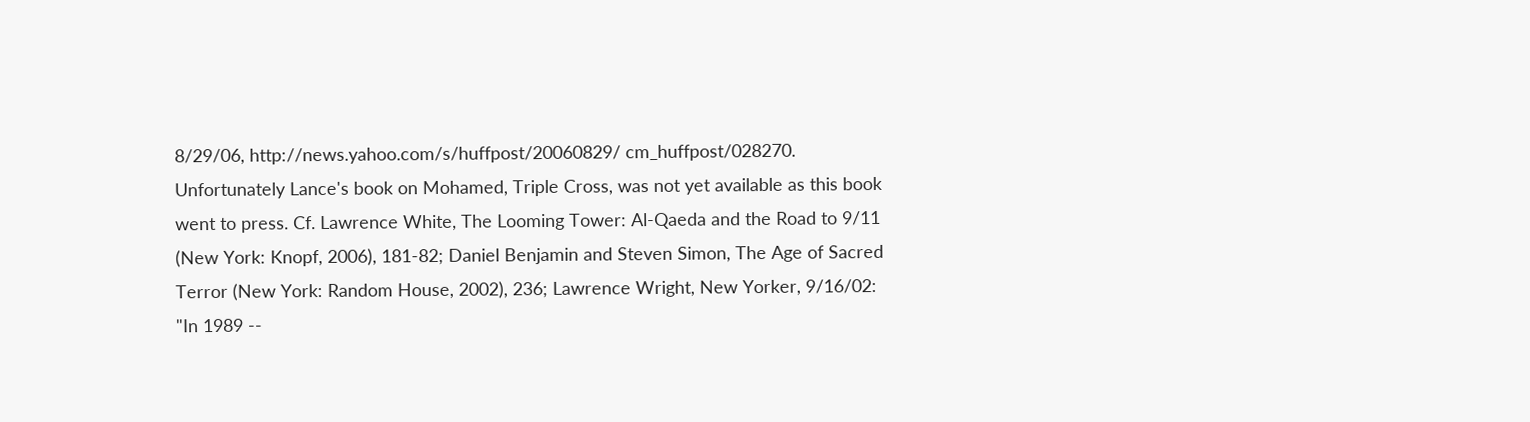8/29/06, http://news.yahoo.com/s/huffpost/20060829/ cm_huffpost/028270. Unfortunately Lance's book on Mohamed, Triple Cross, was not yet available as this book went to press. Cf. Lawrence White, The Looming Tower: Al-Qaeda and the Road to 9/11 (New York: Knopf, 2006), 181-82; Daniel Benjamin and Steven Simon, The Age of Sacred Terror (New York: Random House, 2002), 236; Lawrence Wright, New Yorker, 9/16/02: "In 1989 --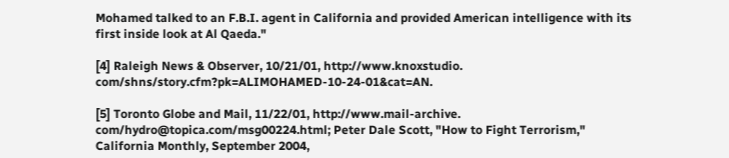Mohamed talked to an F.B.I. agent in California and provided American intelligence with its first inside look at Al Qaeda."

[4] Raleigh News & Observer, 10/21/01, http://www.knoxstudio. com/shns/story.cfm?pk=ALIMOHAMED-10-24-01&cat=AN.

[5] Toronto Globe and Mail, 11/22/01, http://www.mail-archive. com/hydro@topica.com/msg00224.html; Peter Dale Scott, "How to Fight Terrorism," California Monthly, September 2004,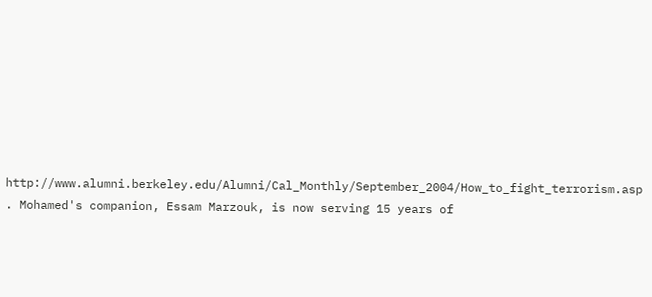http://www.alumni.berkeley.edu/Alumni/Cal_Monthly/September_2004/How_to_fight_terrorism.asp . Mohamed's companion, Essam Marzouk, is now serving 15 years of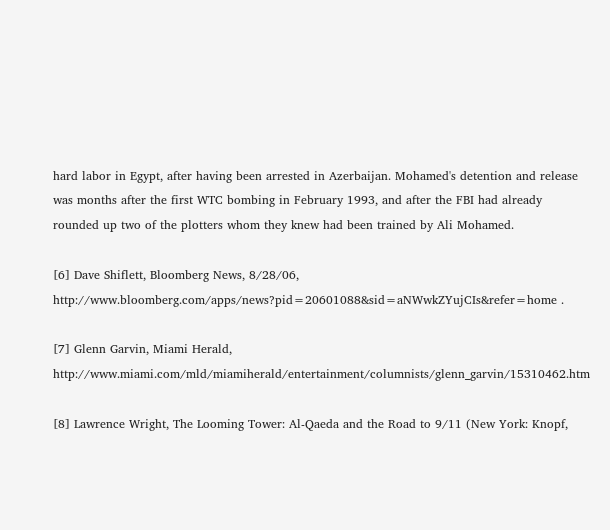hard labor in Egypt, after having been arrested in Azerbaijan. Mohamed's detention and release was months after the first WTC bombing in February 1993, and after the FBI had already rounded up two of the plotters whom they knew had been trained by Ali Mohamed.

[6] Dave Shiflett, Bloomberg News, 8/28/06, http://www.bloomberg.com/apps/news?pid=20601088&sid=aNWwkZYujCIs&refer=home .

[7] Glenn Garvin, Miami Herald, http://www.miami.com/mld/miamiherald/entertainment/columnists/glenn_garvin/15310462.htm

[8] Lawrence Wright, The Looming Tower: Al-Qaeda and the Road to 9/11 (New York: Knopf,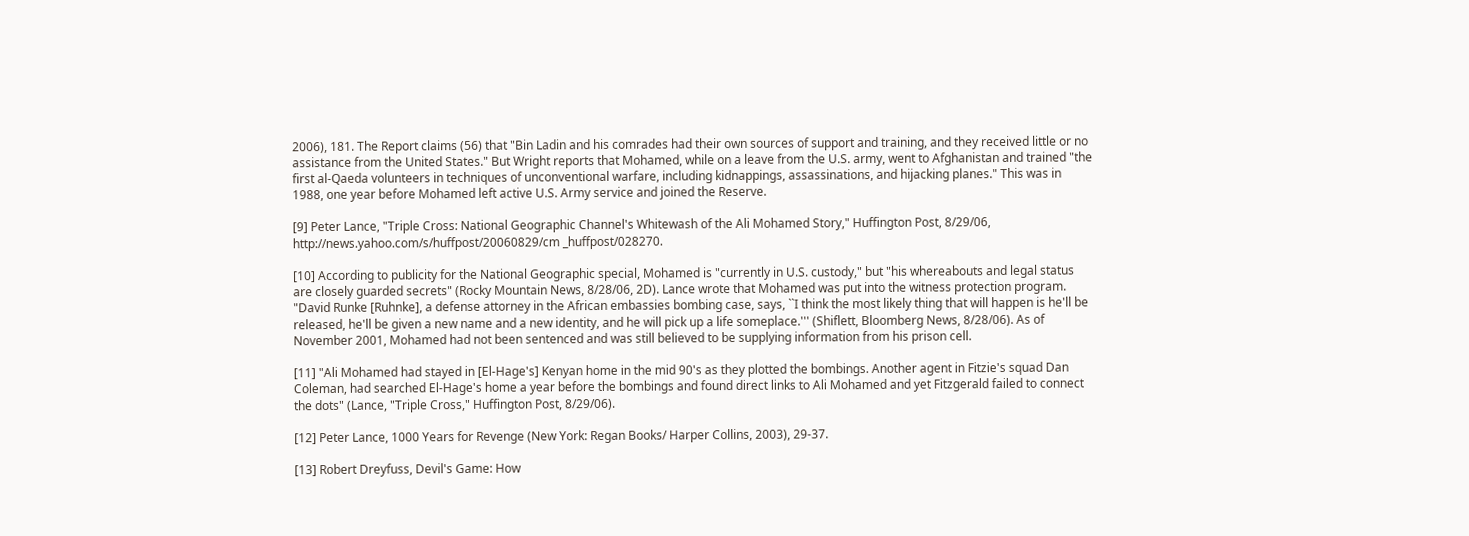2006), 181. The Report claims (56) that "Bin Ladin and his comrades had their own sources of support and training, and they received little or no assistance from the United States." But Wright reports that Mohamed, while on a leave from the U.S. army, went to Afghanistan and trained "the first al-Qaeda volunteers in techniques of unconventional warfare, including kidnappings, assassinations, and hijacking planes." This was in 1988, one year before Mohamed left active U.S. Army service and joined the Reserve.

[9] Peter Lance, "Triple Cross: National Geographic Channel's Whitewash of the Ali Mohamed Story," Huffington Post, 8/29/06, http://news.yahoo.com/s/huffpost/20060829/cm _huffpost/028270.

[10] According to publicity for the National Geographic special, Mohamed is "currently in U.S. custody," but "his whereabouts and legal status are closely guarded secrets" (Rocky Mountain News, 8/28/06, 2D). Lance wrote that Mohamed was put into the witness protection program. "David Runke [Ruhnke], a defense attorney in the African embassies bombing case, says, ``I think the most likely thing that will happen is he'll be released, he'll be given a new name and a new identity, and he will pick up a life someplace.''' (Shiflett, Bloomberg News, 8/28/06). As of November 2001, Mohamed had not been sentenced and was still believed to be supplying information from his prison cell.

[11] "Ali Mohamed had stayed in [El-Hage's] Kenyan home in the mid 90's as they plotted the bombings. Another agent in Fitzie's squad Dan Coleman, had searched El-Hage's home a year before the bombings and found direct links to Ali Mohamed and yet Fitzgerald failed to connect the dots" (Lance, "Triple Cross," Huffington Post, 8/29/06).

[12] Peter Lance, 1000 Years for Revenge (New York: Regan Books/ Harper Collins, 2003), 29-37.

[13] Robert Dreyfuss, Devil's Game: How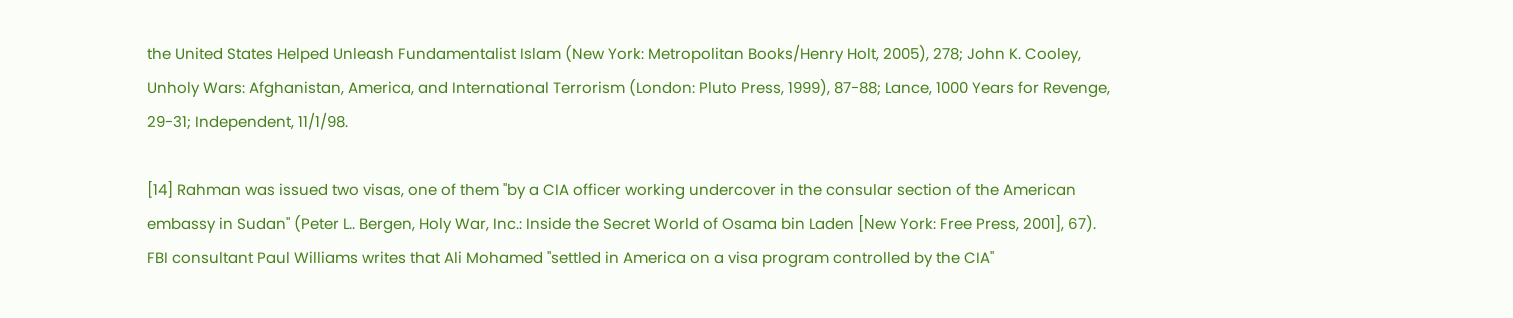the United States Helped Unleash Fundamentalist Islam (New York: Metropolitan Books/Henry Holt, 2005), 278; John K. Cooley, Unholy Wars: Afghanistan, America, and International Terrorism (London: Pluto Press, 1999), 87-88; Lance, 1000 Years for Revenge, 29-31; Independent, 11/1/98.

[14] Rahman was issued two visas, one of them "by a CIA officer working undercover in the consular section of the American embassy in Sudan" (Peter L.. Bergen, Holy War, Inc.: Inside the Secret World of Osama bin Laden [New York: Free Press, 2001], 67). FBI consultant Paul Williams writes that Ali Mohamed "settled in America on a visa program controlled by the CIA"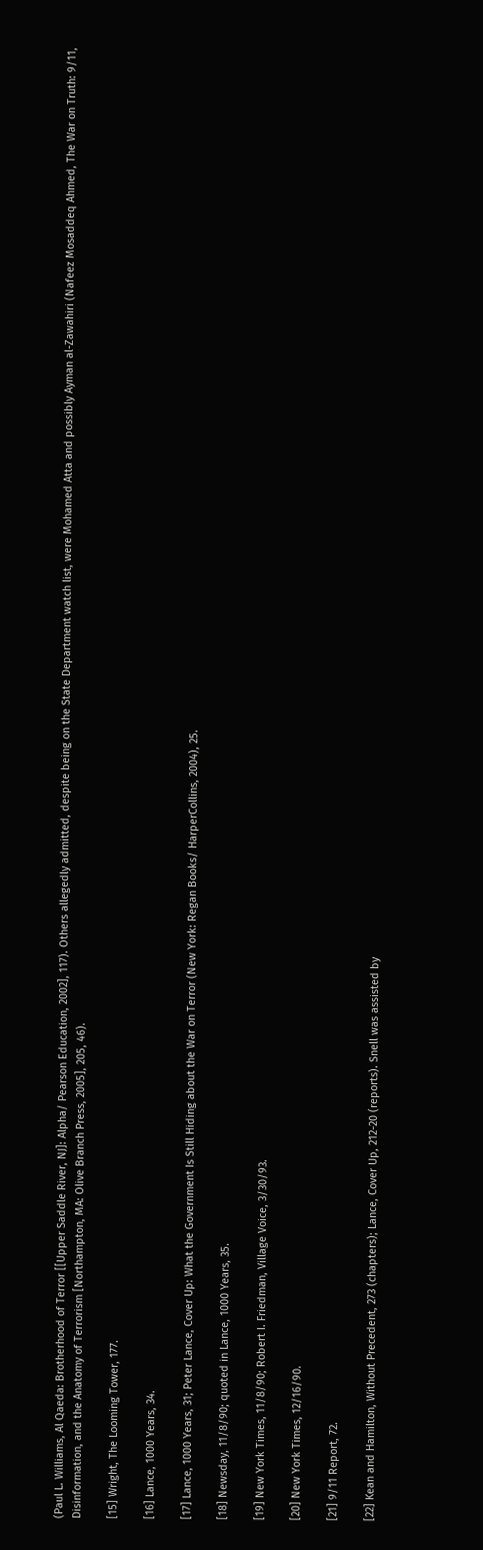(Paul L. Williams, Al Qaeda: Brotherhood of Terror [[Upper Saddle River, NJ]: Alpha/ Pearson Education, 2002], 117). Others allegedly admitted, despite being on the State Department watch list, were Mohamed Atta and possibly Ayman al-Zawahiri (Nafeez Mosaddeq Ahmed, The War on Truth: 9/11, Disinformation, and the Anatomy of Terrorism [Northampton, MA: Olive Branch Press, 2005], 205, 46).

[15] Wright, The Looming Tower, 177.

[16] Lance, 1000 Years, 34.

[17] Lance, 1000 Years, 31; Peter Lance, Cover Up: What the Government Is Still Hiding about the War on Terror (New York: Regan Books/ HarperCollins, 2004), 25.

[18] Newsday, 11/8/90; quoted in Lance, 1000 Years, 35.

[19] New York Times, 11/8/90; Robert I. Friedman, Village Voice, 3/30/93.

[20] New York Times, 12/16/90.

[21] 9/11 Report, 72.

[22] Kean and Hamilton, Without Precedent, 273 (chapters); Lance, Cover Up, 212-20 (reports). Snell was assisted by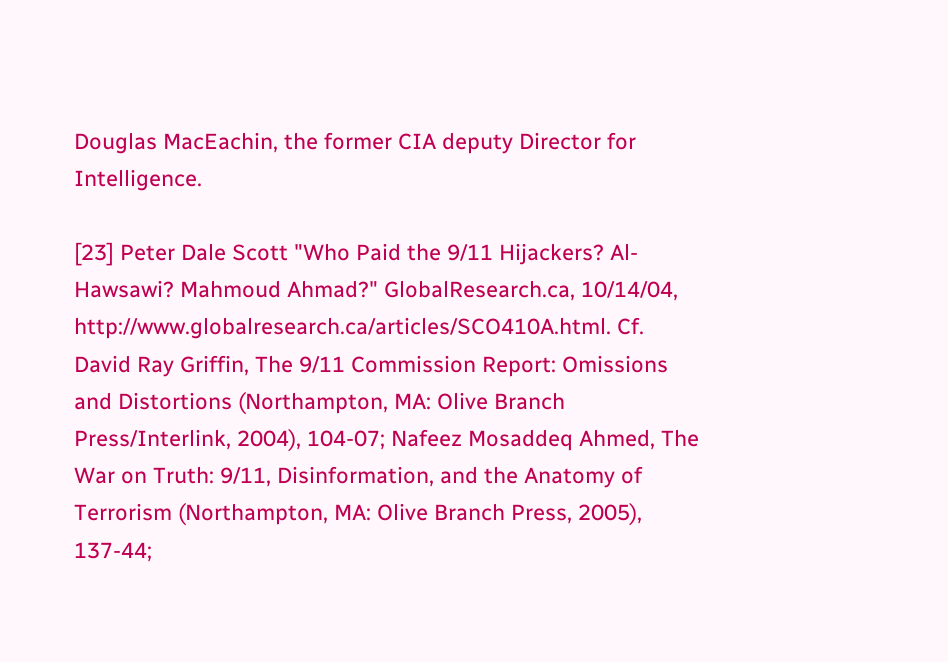Douglas MacEachin, the former CIA deputy Director for Intelligence.

[23] Peter Dale Scott "Who Paid the 9/11 Hijackers? Al-Hawsawi? Mahmoud Ahmad?" GlobalResearch.ca, 10/14/04, http://www.globalresearch.ca/articles/SCO410A.html. Cf. David Ray Griffin, The 9/11 Commission Report: Omissions and Distortions (Northampton, MA: Olive Branch Press/Interlink, 2004), 104-07; Nafeez Mosaddeq Ahmed, The War on Truth: 9/11, Disinformation, and the Anatomy of Terrorism (Northampton, MA: Olive Branch Press, 2005), 137-44;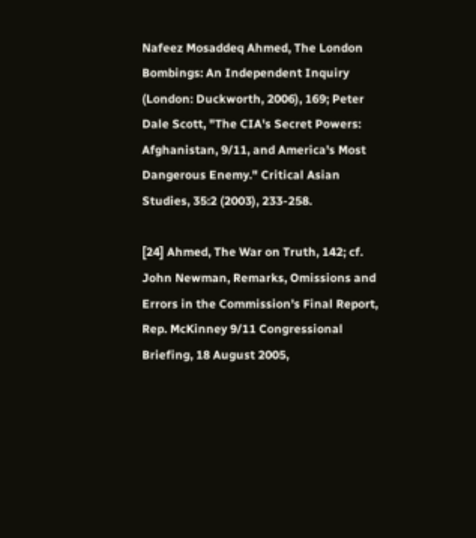Nafeez Mosaddeq Ahmed, The London Bombings: An Independent Inquiry (London: Duckworth, 2006), 169; Peter Dale Scott, "The CIA's Secret Powers: Afghanistan, 9/11, and America's Most Dangerous Enemy." Critical Asian Studies, 35:2 (2003), 233-258.

[24] Ahmed, The War on Truth, 142; cf. John Newman, Remarks, Omissions and Errors in the Commission's Final Report, Rep. McKinney 9/11 Congressional Briefing, 18 August 2005,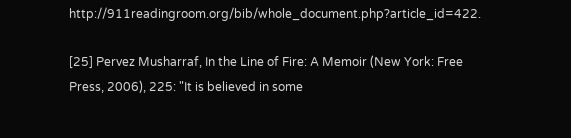http://911readingroom.org/bib/whole_document.php?article_id=422.

[25] Pervez Musharraf, In the Line of Fire: A Memoir (New York: Free Press, 2006), 225: "It is believed in some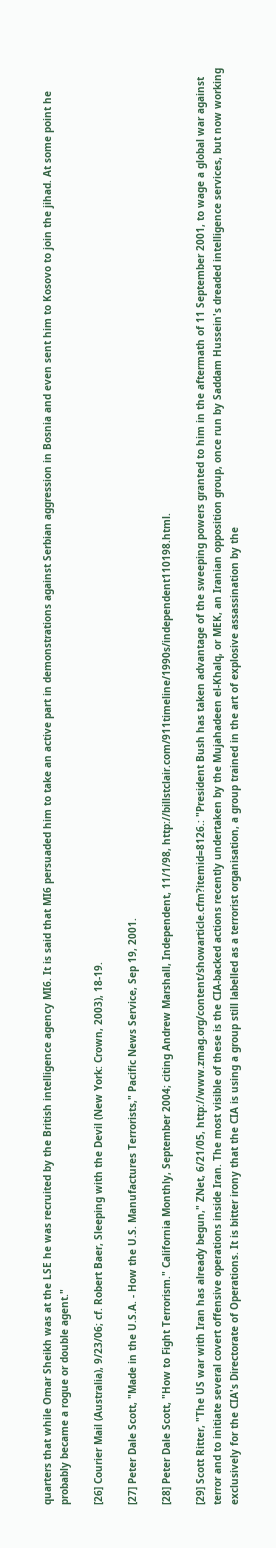quarters that while Omar Sheikh was at the LSE he was recruited by the British intelligence agency MI6. It is said that MI6 persuaded him to take an active part in demonstrations against Serbian aggression in Bosnia and even sent him to Kosovo to join the jihad. At some point he probably became a rogue or double agent."

[26] Courier Mail (Australia), 9/23/06; cf. Robert Baer, Sleeping with the Devil (New York: Crown, 2003), 18-19.

[27] Peter Dale Scott, "Made in the U.S.A. - How the U.S. Manufactures Terrorists," Pacific News Service, Sep 19, 2001.

[28] Peter Dale Scott, "How to Fight Terrorism." California Monthly, September 2004; citing Andrew Marshall, Independent, 11/1/98, http://billstclair.com/911timeline/1990s/independent110198.html.

[29] Scott Ritter, "The US war with Iran has already begun," ZNet, 6/21/05, http://www.zmag.org/content/showarticle.cfm?itemid=8126.: "President Bush has taken advantage of the sweeping powers granted to him in the aftermath of 11 September 2001, to wage a global war against terror and to initiate several covert offensive operations inside Iran. The most visible of these is the CIA-backed actions recently undertaken by the Mujahadeen el-Khalq, or MEK, an Iranian opposition group, once run by Saddam Hussein's dreaded intelligence services, but now working exclusively for the CIA's Directorate of Operations. It is bitter irony that the CIA is using a group still labelled as a terrorist organisation, a group trained in the art of explosive assassination by the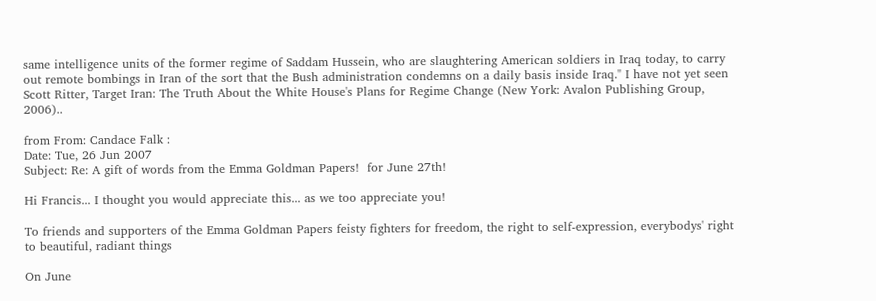same intelligence units of the former regime of Saddam Hussein, who are slaughtering American soldiers in Iraq today, to carry out remote bombings in Iran of the sort that the Bush administration condemns on a daily basis inside Iraq." I have not yet seen Scott Ritter, Target Iran: The Truth About the White House's Plans for Regime Change (New York: Avalon Publishing Group, 2006)..

from From: Candace Falk :
Date: Tue, 26 Jun 2007
Subject: Re: A gift of words from the Emma Goldman Papers!  for June 27th!

Hi Francis... I thought you would appreciate this... as we too appreciate you!

To friends and supporters of the Emma Goldman Papers feisty fighters for freedom, the right to self-expression, everybodys' right to beautiful, radiant things

On June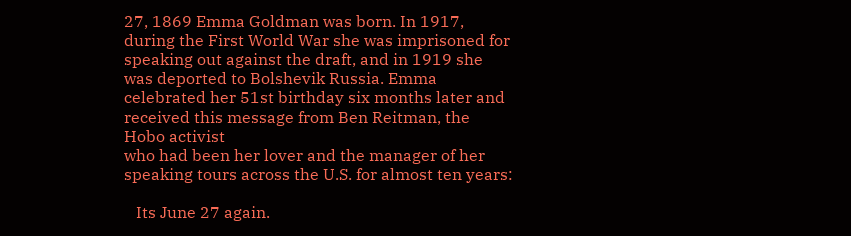27, 1869 Emma Goldman was born. In 1917, during the First World War she was imprisoned for speaking out against the draft, and in 1919 she
was deported to Bolshevik Russia. Emma celebrated her 51st birthday six months later and received this message from Ben Reitman, the Hobo activist
who had been her lover and the manager of her speaking tours across the U.S. for almost ten years:

   Its June 27 again.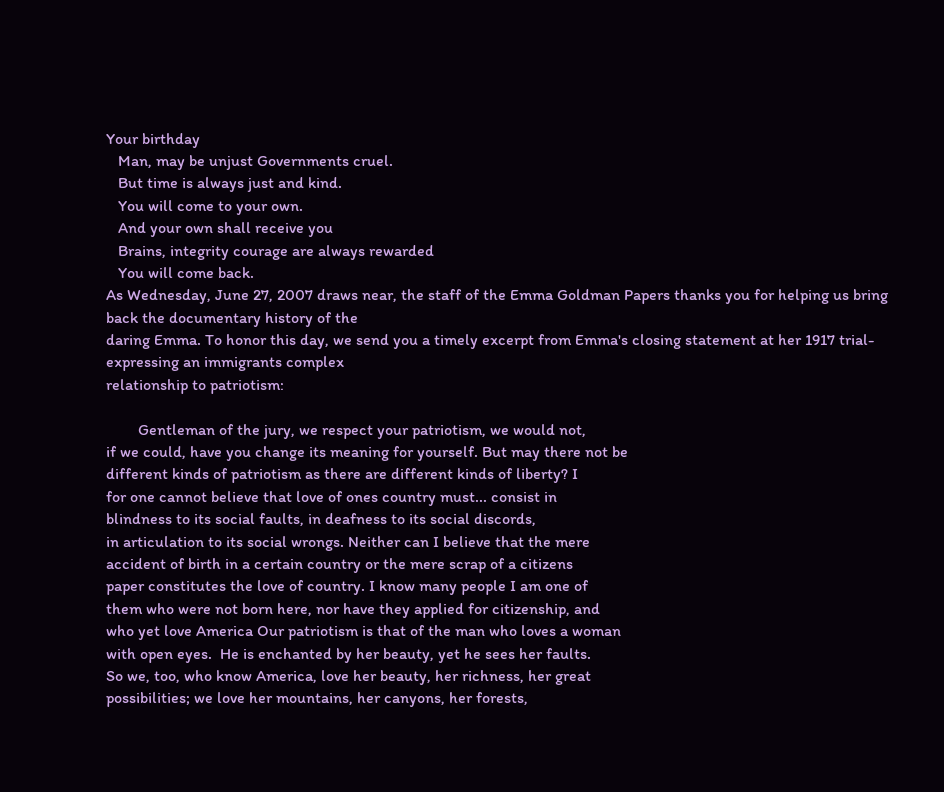Your birthday
   Man, may be unjust Governments cruel.
   But time is always just and kind.
   You will come to your own.
   And your own shall receive you
   Brains, integrity courage are always rewarded
   You will come back.
As Wednesday, June 27, 2007 draws near, the staff of the Emma Goldman Papers thanks you for helping us bring back the documentary history of the
daring Emma. To honor this day, we send you a timely excerpt from Emma's closing statement at her 1917 trial-expressing an immigrants complex
relationship to patriotism:

        Gentleman of the jury, we respect your patriotism, we would not,
if we could, have you change its meaning for yourself. But may there not be
different kinds of patriotism as there are different kinds of liberty? I
for one cannot believe that love of ones country must... consist in
blindness to its social faults, in deafness to its social discords,
in articulation to its social wrongs. Neither can I believe that the mere
accident of birth in a certain country or the mere scrap of a citizens
paper constitutes the love of country. I know many people I am one of
them who were not born here, nor have they applied for citizenship, and
who yet love America Our patriotism is that of the man who loves a woman
with open eyes.  He is enchanted by her beauty, yet he sees her faults.
So we, too, who know America, love her beauty, her richness, her great
possibilities; we love her mountains, her canyons, her forests,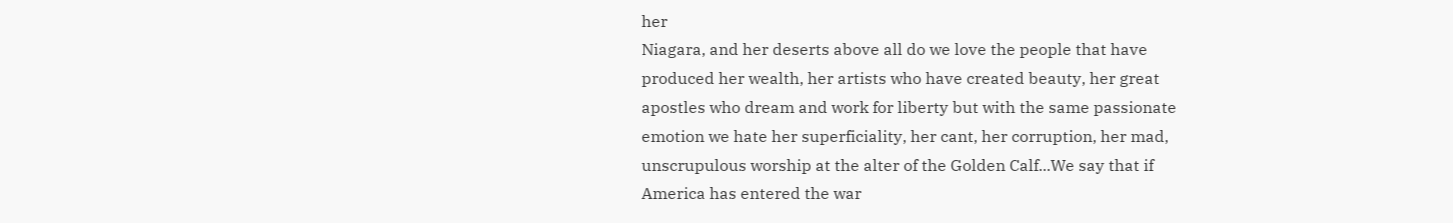her
Niagara, and her deserts above all do we love the people that have
produced her wealth, her artists who have created beauty, her great
apostles who dream and work for liberty but with the same passionate
emotion we hate her superficiality, her cant, her corruption, her mad,
unscrupulous worship at the alter of the Golden Calf...We say that if
America has entered the war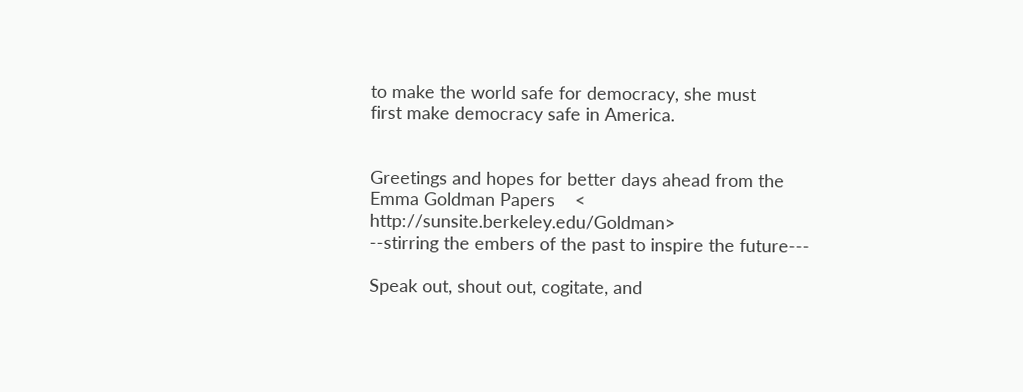to make the world safe for democracy, she must
first make democracy safe in America.


Greetings and hopes for better days ahead from the Emma Goldman Papers    < http://sunsite.berkeley.edu/Goldman>
--stirring the embers of the past to inspire the future---

Speak out, shout out, cogitate, and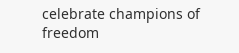celebrate champions of freedom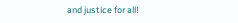and justice for all!